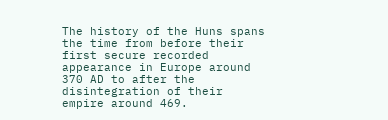The history of the Huns spans the time from before their first secure recorded appearance in Europe around 370 AD to after the disintegration of their empire around 469.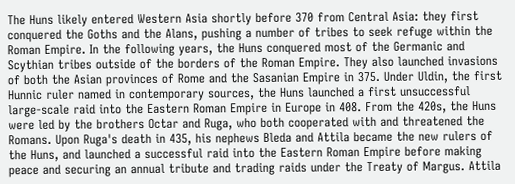The Huns likely entered Western Asia shortly before 370 from Central Asia: they first conquered the Goths and the Alans, pushing a number of tribes to seek refuge within the Roman Empire. In the following years, the Huns conquered most of the Germanic and Scythian tribes outside of the borders of the Roman Empire. They also launched invasions of both the Asian provinces of Rome and the Sasanian Empire in 375. Under Uldin, the first Hunnic ruler named in contemporary sources, the Huns launched a first unsuccessful large-scale raid into the Eastern Roman Empire in Europe in 408. From the 420s, the Huns were led by the brothers Octar and Ruga, who both cooperated with and threatened the Romans. Upon Ruga's death in 435, his nephews Bleda and Attila became the new rulers of the Huns, and launched a successful raid into the Eastern Roman Empire before making peace and securing an annual tribute and trading raids under the Treaty of Margus. Attila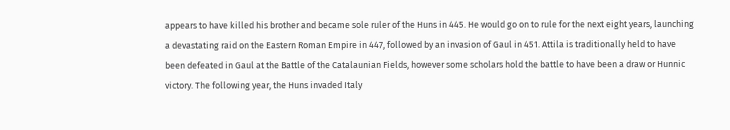appears to have killed his brother and became sole ruler of the Huns in 445. He would go on to rule for the next eight years, launching a devastating raid on the Eastern Roman Empire in 447, followed by an invasion of Gaul in 451. Attila is traditionally held to have been defeated in Gaul at the Battle of the Catalaunian Fields, however some scholars hold the battle to have been a draw or Hunnic victory. The following year, the Huns invaded Italy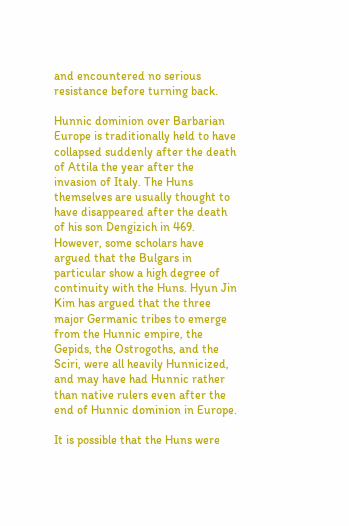and encountered no serious resistance before turning back.

Hunnic dominion over Barbarian Europe is traditionally held to have collapsed suddenly after the death of Attila the year after the invasion of Italy. The Huns themselves are usually thought to have disappeared after the death of his son Dengizich in 469. However, some scholars have argued that the Bulgars in particular show a high degree of continuity with the Huns. Hyun Jin Kim has argued that the three major Germanic tribes to emerge from the Hunnic empire, the Gepids, the Ostrogoths, and the Sciri, were all heavily Hunnicized, and may have had Hunnic rather than native rulers even after the end of Hunnic dominion in Europe.

It is possible that the Huns were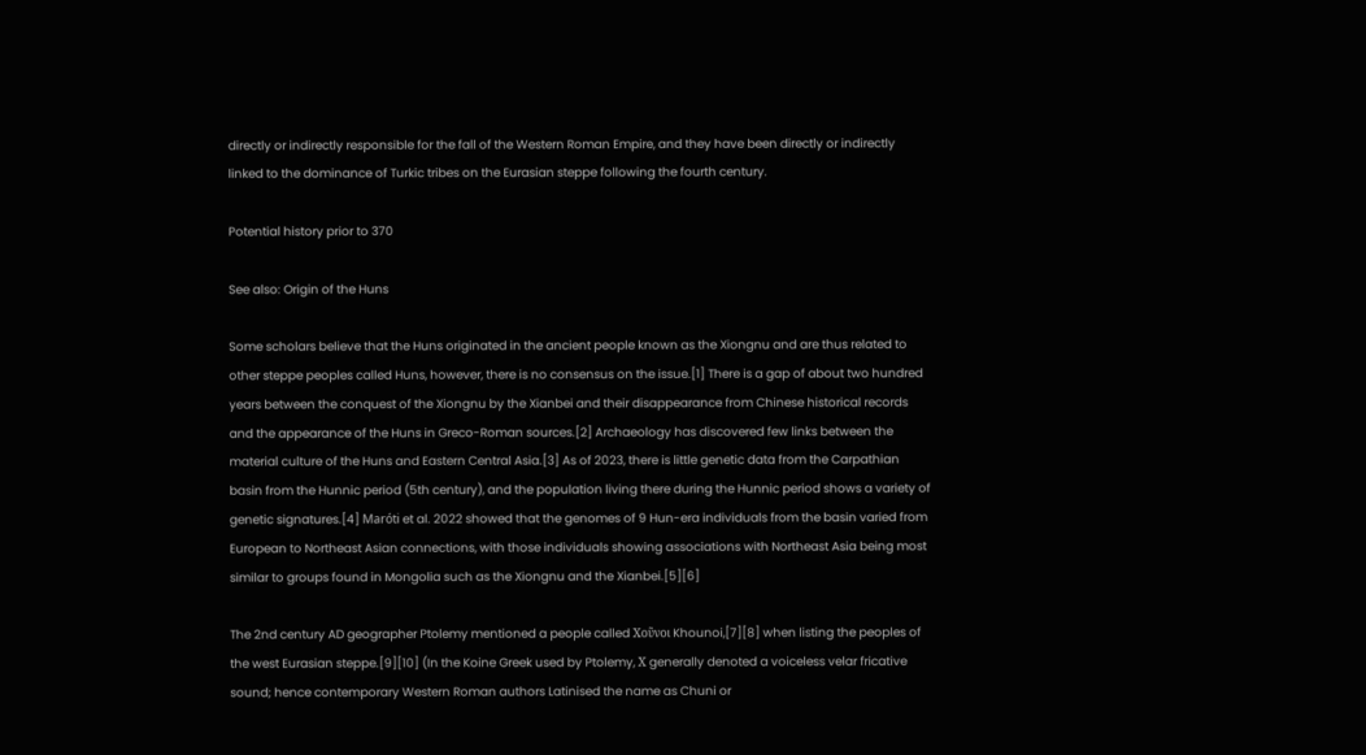directly or indirectly responsible for the fall of the Western Roman Empire, and they have been directly or indirectly linked to the dominance of Turkic tribes on the Eurasian steppe following the fourth century.

Potential history prior to 370

See also: Origin of the Huns

Some scholars believe that the Huns originated in the ancient people known as the Xiongnu and are thus related to other steppe peoples called Huns, however, there is no consensus on the issue.[1] There is a gap of about two hundred years between the conquest of the Xiongnu by the Xianbei and their disappearance from Chinese historical records and the appearance of the Huns in Greco-Roman sources.[2] Archaeology has discovered few links between the material culture of the Huns and Eastern Central Asia.[3] As of 2023, there is little genetic data from the Carpathian basin from the Hunnic period (5th century), and the population living there during the Hunnic period shows a variety of genetic signatures.[4] Maróti et al. 2022 showed that the genomes of 9 Hun-era individuals from the basin varied from European to Northeast Asian connections, with those individuals showing associations with Northeast Asia being most similar to groups found in Mongolia such as the Xiongnu and the Xianbei.[5][6]

The 2nd century AD geographer Ptolemy mentioned a people called Χοῦνοι Khounoi,[7][8] when listing the peoples of the west Eurasian steppe.[9][10] (In the Koine Greek used by Ptolemy, Χ generally denoted a voiceless velar fricative sound; hence contemporary Western Roman authors Latinised the name as Chuni or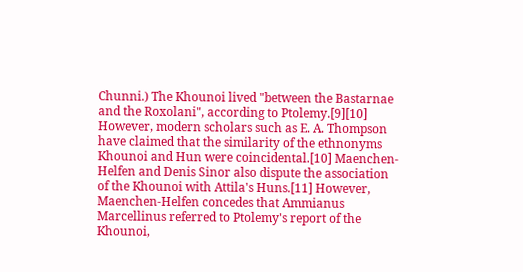Chunni.) The Khounoi lived "between the Bastarnae and the Roxolani", according to Ptolemy.[9][10] However, modern scholars such as E. A. Thompson have claimed that the similarity of the ethnonyms Khounoi and Hun were coincidental.[10] Maenchen-Helfen and Denis Sinor also dispute the association of the Khounoi with Attila's Huns.[11] However, Maenchen-Helfen concedes that Ammianus Marcellinus referred to Ptolemy's report of the Khounoi,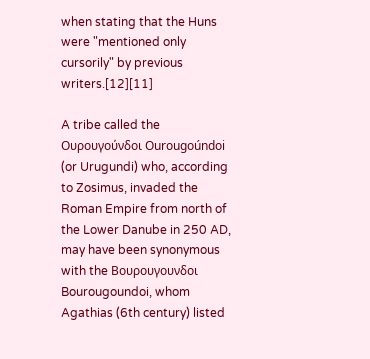when stating that the Huns were "mentioned only cursorily" by previous writers.[12][11]

A tribe called the Ουρουγούνδοι Ourougoúndoi (or Urugundi) who, according to Zosimus, invaded the Roman Empire from north of the Lower Danube in 250 AD, may have been synonymous with the Βουρουγουνδοι Bourougoundoi, whom Agathias (6th century) listed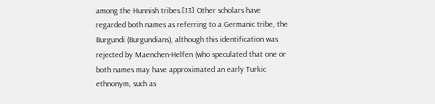among the Hunnish tribes.[13] Other scholars have regarded both names as referring to a Germanic tribe, the Burgundi (Burgundians), although this identification was rejected by Maenchen-Helfen (who speculated that one or both names may have approximated an early Turkic ethnonym, such as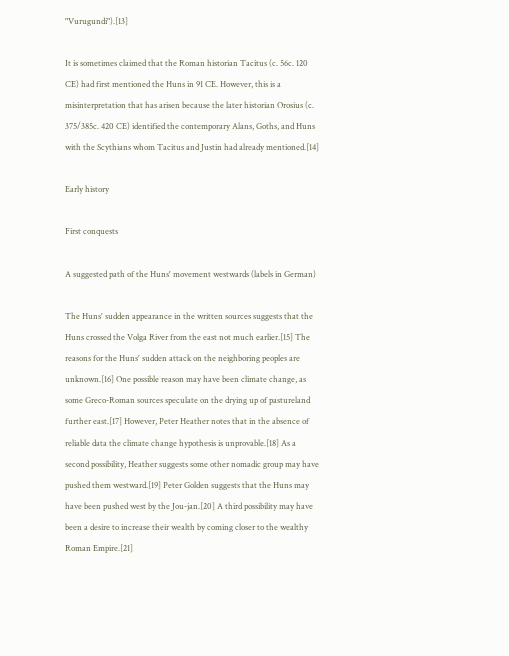"Vurugundi").[13]

It is sometimes claimed that the Roman historian Tacitus (c. 56c. 120 CE) had first mentioned the Huns in 91 CE. However, this is a misinterpretation that has arisen because the later historian Orosius (c. 375/385c. 420 CE) identified the contemporary Alans, Goths, and Huns with the Scythians whom Tacitus and Justin had already mentioned.[14]

Early history

First conquests

A suggested path of the Huns' movement westwards (labels in German)

The Huns' sudden appearance in the written sources suggests that the Huns crossed the Volga River from the east not much earlier.[15] The reasons for the Huns' sudden attack on the neighboring peoples are unknown.[16] One possible reason may have been climate change, as some Greco-Roman sources speculate on the drying up of pastureland further east.[17] However, Peter Heather notes that in the absence of reliable data the climate change hypothesis is unprovable.[18] As a second possibility, Heather suggests some other nomadic group may have pushed them westward.[19] Peter Golden suggests that the Huns may have been pushed west by the Jou-jan.[20] A third possibility may have been a desire to increase their wealth by coming closer to the wealthy Roman Empire.[21]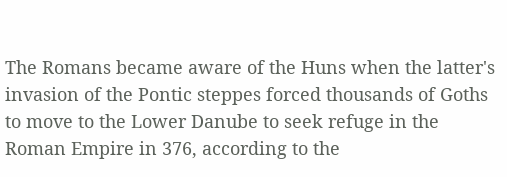The Romans became aware of the Huns when the latter's invasion of the Pontic steppes forced thousands of Goths to move to the Lower Danube to seek refuge in the Roman Empire in 376, according to the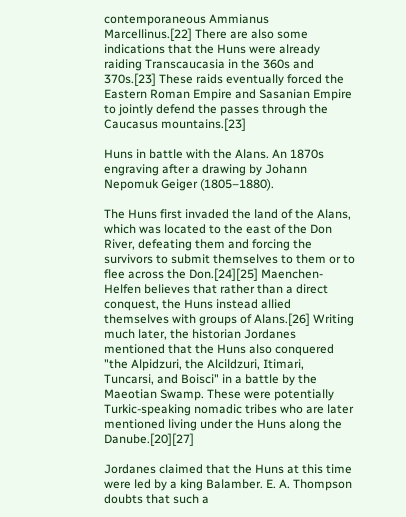contemporaneous Ammianus Marcellinus.[22] There are also some indications that the Huns were already raiding Transcaucasia in the 360s and 370s.[23] These raids eventually forced the Eastern Roman Empire and Sasanian Empire to jointly defend the passes through the Caucasus mountains.[23]

Huns in battle with the Alans. An 1870s engraving after a drawing by Johann Nepomuk Geiger (1805–1880).

The Huns first invaded the land of the Alans, which was located to the east of the Don River, defeating them and forcing the survivors to submit themselves to them or to flee across the Don.[24][25] Maenchen-Helfen believes that rather than a direct conquest, the Huns instead allied themselves with groups of Alans.[26] Writing much later, the historian Jordanes mentioned that the Huns also conquered "the Alpidzuri, the Alcildzuri, Itimari, Tuncarsi, and Boisci" in a battle by the Maeotian Swamp. These were potentially Turkic-speaking nomadic tribes who are later mentioned living under the Huns along the Danube.[20][27]

Jordanes claimed that the Huns at this time were led by a king Balamber. E. A. Thompson doubts that such a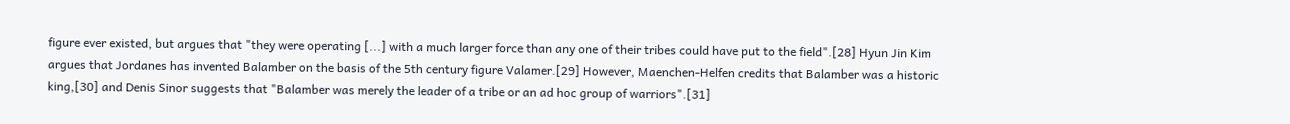figure ever existed, but argues that "they were operating [...] with a much larger force than any one of their tribes could have put to the field".[28] Hyun Jin Kim argues that Jordanes has invented Balamber on the basis of the 5th century figure Valamer.[29] However, Maenchen-Helfen credits that Balamber was a historic king,[30] and Denis Sinor suggests that "Balamber was merely the leader of a tribe or an ad hoc group of warriors".[31]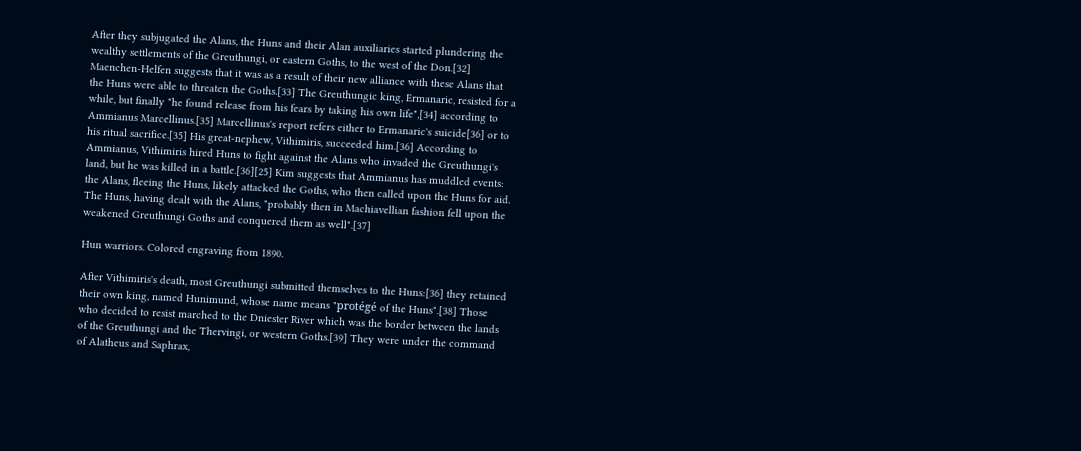After they subjugated the Alans, the Huns and their Alan auxiliaries started plundering the wealthy settlements of the Greuthungi, or eastern Goths, to the west of the Don.[32] Maenchen-Helfen suggests that it was as a result of their new alliance with these Alans that the Huns were able to threaten the Goths.[33] The Greuthungic king, Ermanaric, resisted for a while, but finally "he found release from his fears by taking his own life",[34] according to Ammianus Marcellinus.[35] Marcellinus's report refers either to Ermanaric's suicide[36] or to his ritual sacrifice.[35] His great-nephew, Vithimiris, succeeded him.[36] According to Ammianus, Vithimiris hired Huns to fight against the Alans who invaded the Greuthungi's land, but he was killed in a battle.[36][25] Kim suggests that Ammianus has muddled events: the Alans, fleeing the Huns, likely attacked the Goths, who then called upon the Huns for aid. The Huns, having dealt with the Alans, "probably then in Machiavellian fashion fell upon the weakened Greuthungi Goths and conquered them as well".[37]

Hun warriors. Colored engraving from 1890.

After Vithimiris's death, most Greuthungi submitted themselves to the Huns:[36] they retained their own king, named Hunimund, whose name means "protégé of the Huns".[38] Those who decided to resist marched to the Dniester River which was the border between the lands of the Greuthungi and the Thervingi, or western Goths.[39] They were under the command of Alatheus and Saphrax,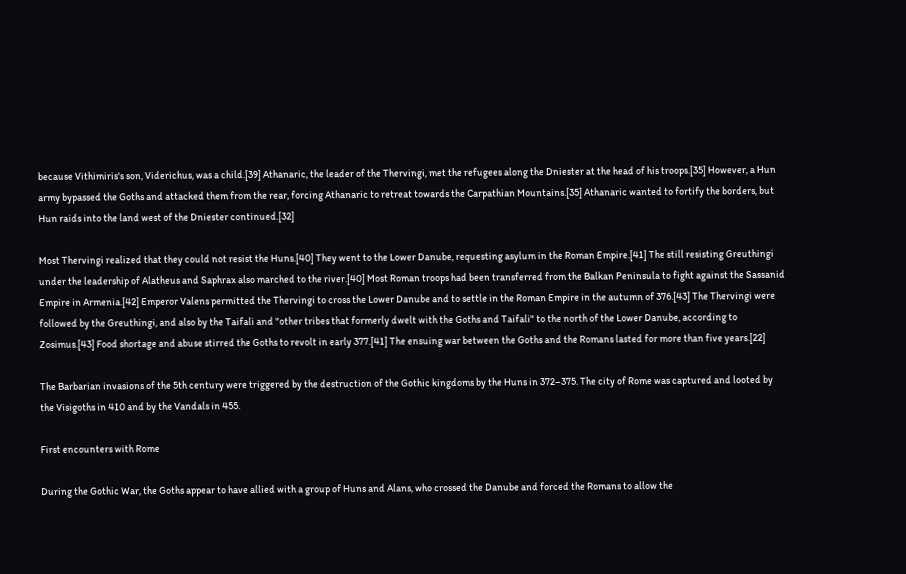because Vithimiris's son, Viderichus, was a child.[39] Athanaric, the leader of the Thervingi, met the refugees along the Dniester at the head of his troops.[35] However, a Hun army bypassed the Goths and attacked them from the rear, forcing Athanaric to retreat towards the Carpathian Mountains.[35] Athanaric wanted to fortify the borders, but Hun raids into the land west of the Dniester continued.[32]

Most Thervingi realized that they could not resist the Huns.[40] They went to the Lower Danube, requesting asylum in the Roman Empire.[41] The still resisting Greuthingi under the leadership of Alatheus and Saphrax also marched to the river.[40] Most Roman troops had been transferred from the Balkan Peninsula to fight against the Sassanid Empire in Armenia.[42] Emperor Valens permitted the Thervingi to cross the Lower Danube and to settle in the Roman Empire in the autumn of 376.[43] The Thervingi were followed by the Greuthingi, and also by the Taifali and "other tribes that formerly dwelt with the Goths and Taifali" to the north of the Lower Danube, according to Zosimus.[43] Food shortage and abuse stirred the Goths to revolt in early 377.[41] The ensuing war between the Goths and the Romans lasted for more than five years.[22]

The Barbarian invasions of the 5th century were triggered by the destruction of the Gothic kingdoms by the Huns in 372–375. The city of Rome was captured and looted by the Visigoths in 410 and by the Vandals in 455.

First encounters with Rome

During the Gothic War, the Goths appear to have allied with a group of Huns and Alans, who crossed the Danube and forced the Romans to allow the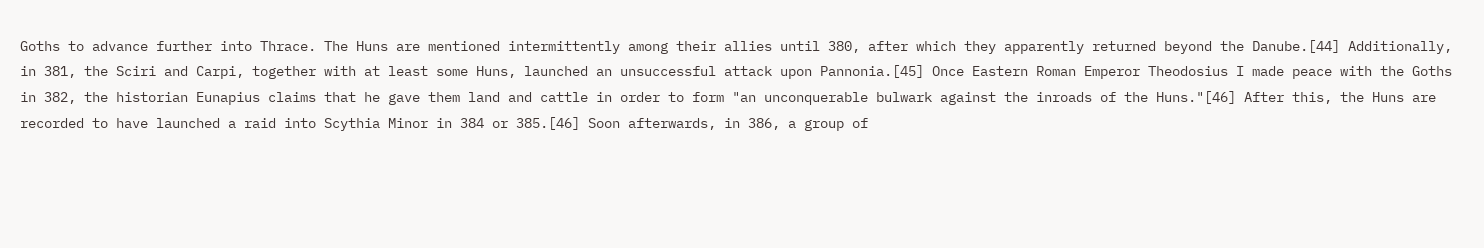Goths to advance further into Thrace. The Huns are mentioned intermittently among their allies until 380, after which they apparently returned beyond the Danube.[44] Additionally, in 381, the Sciri and Carpi, together with at least some Huns, launched an unsuccessful attack upon Pannonia.[45] Once Eastern Roman Emperor Theodosius I made peace with the Goths in 382, the historian Eunapius claims that he gave them land and cattle in order to form "an unconquerable bulwark against the inroads of the Huns."[46] After this, the Huns are recorded to have launched a raid into Scythia Minor in 384 or 385.[46] Soon afterwards, in 386, a group of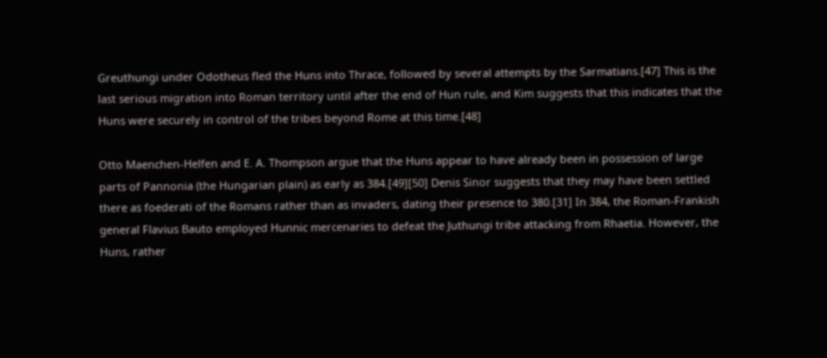Greuthungi under Odotheus fled the Huns into Thrace, followed by several attempts by the Sarmatians.[47] This is the last serious migration into Roman territory until after the end of Hun rule, and Kim suggests that this indicates that the Huns were securely in control of the tribes beyond Rome at this time.[48]

Otto Maenchen-Helfen and E. A. Thompson argue that the Huns appear to have already been in possession of large parts of Pannonia (the Hungarian plain) as early as 384.[49][50] Denis Sinor suggests that they may have been settled there as foederati of the Romans rather than as invaders, dating their presence to 380.[31] In 384, the Roman-Frankish general Flavius Bauto employed Hunnic mercenaries to defeat the Juthungi tribe attacking from Rhaetia. However, the Huns, rather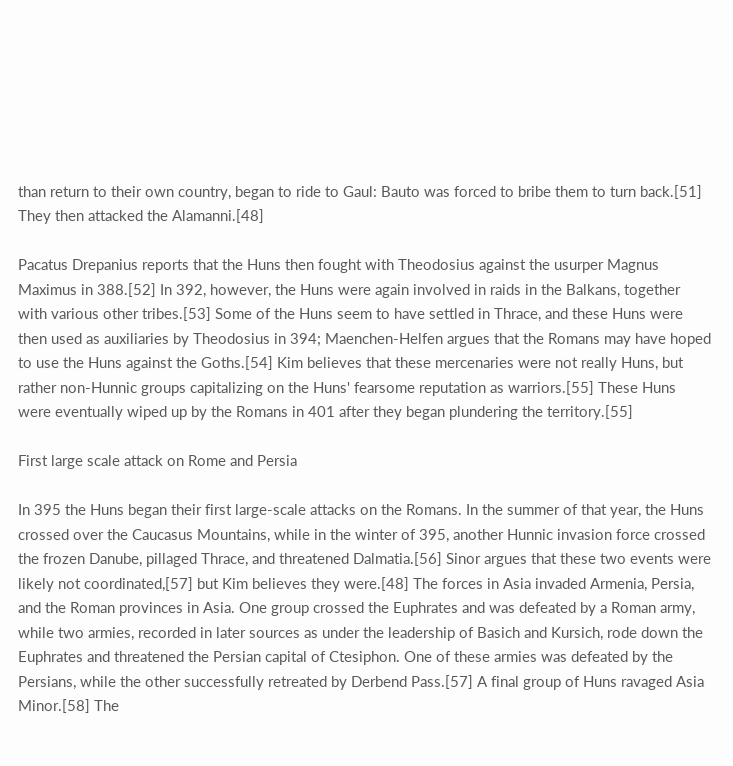than return to their own country, began to ride to Gaul: Bauto was forced to bribe them to turn back.[51] They then attacked the Alamanni.[48]

Pacatus Drepanius reports that the Huns then fought with Theodosius against the usurper Magnus Maximus in 388.[52] In 392, however, the Huns were again involved in raids in the Balkans, together with various other tribes.[53] Some of the Huns seem to have settled in Thrace, and these Huns were then used as auxiliaries by Theodosius in 394; Maenchen-Helfen argues that the Romans may have hoped to use the Huns against the Goths.[54] Kim believes that these mercenaries were not really Huns, but rather non-Hunnic groups capitalizing on the Huns' fearsome reputation as warriors.[55] These Huns were eventually wiped up by the Romans in 401 after they began plundering the territory.[55]

First large scale attack on Rome and Persia

In 395 the Huns began their first large-scale attacks on the Romans. In the summer of that year, the Huns crossed over the Caucasus Mountains, while in the winter of 395, another Hunnic invasion force crossed the frozen Danube, pillaged Thrace, and threatened Dalmatia.[56] Sinor argues that these two events were likely not coordinated,[57] but Kim believes they were.[48] The forces in Asia invaded Armenia, Persia, and the Roman provinces in Asia. One group crossed the Euphrates and was defeated by a Roman army, while two armies, recorded in later sources as under the leadership of Basich and Kursich, rode down the Euphrates and threatened the Persian capital of Ctesiphon. One of these armies was defeated by the Persians, while the other successfully retreated by Derbend Pass.[57] A final group of Huns ravaged Asia Minor.[58] The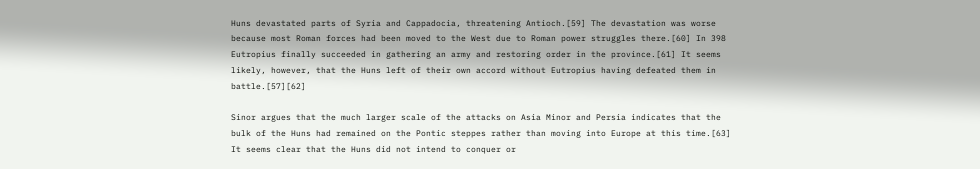Huns devastated parts of Syria and Cappadocia, threatening Antioch.[59] The devastation was worse because most Roman forces had been moved to the West due to Roman power struggles there.[60] In 398 Eutropius finally succeeded in gathering an army and restoring order in the province.[61] It seems likely, however, that the Huns left of their own accord without Eutropius having defeated them in battle.[57][62]

Sinor argues that the much larger scale of the attacks on Asia Minor and Persia indicates that the bulk of the Huns had remained on the Pontic steppes rather than moving into Europe at this time.[63] It seems clear that the Huns did not intend to conquer or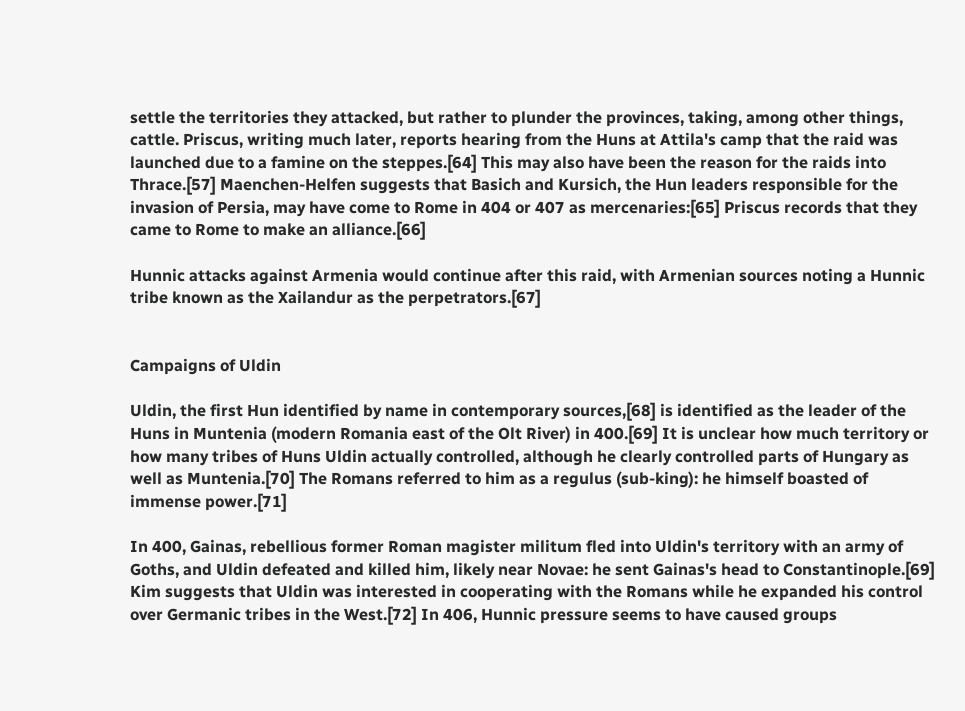settle the territories they attacked, but rather to plunder the provinces, taking, among other things, cattle. Priscus, writing much later, reports hearing from the Huns at Attila's camp that the raid was launched due to a famine on the steppes.[64] This may also have been the reason for the raids into Thrace.[57] Maenchen-Helfen suggests that Basich and Kursich, the Hun leaders responsible for the invasion of Persia, may have come to Rome in 404 or 407 as mercenaries:[65] Priscus records that they came to Rome to make an alliance.[66]

Hunnic attacks against Armenia would continue after this raid, with Armenian sources noting a Hunnic tribe known as the Xailandur as the perpetrators.[67]


Campaigns of Uldin

Uldin, the first Hun identified by name in contemporary sources,[68] is identified as the leader of the Huns in Muntenia (modern Romania east of the Olt River) in 400.[69] It is unclear how much territory or how many tribes of Huns Uldin actually controlled, although he clearly controlled parts of Hungary as well as Muntenia.[70] The Romans referred to him as a regulus (sub-king): he himself boasted of immense power.[71]

In 400, Gainas, rebellious former Roman magister militum fled into Uldin's territory with an army of Goths, and Uldin defeated and killed him, likely near Novae: he sent Gainas's head to Constantinople.[69] Kim suggests that Uldin was interested in cooperating with the Romans while he expanded his control over Germanic tribes in the West.[72] In 406, Hunnic pressure seems to have caused groups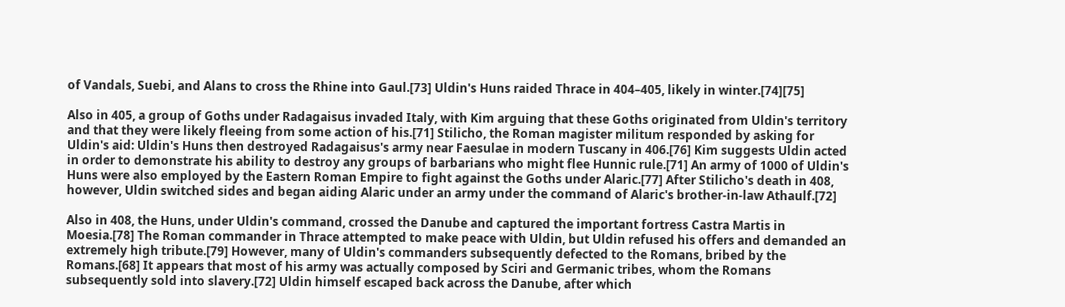of Vandals, Suebi, and Alans to cross the Rhine into Gaul.[73] Uldin's Huns raided Thrace in 404–405, likely in winter.[74][75]

Also in 405, a group of Goths under Radagaisus invaded Italy, with Kim arguing that these Goths originated from Uldin's territory and that they were likely fleeing from some action of his.[71] Stilicho, the Roman magister militum responded by asking for Uldin's aid: Uldin's Huns then destroyed Radagaisus's army near Faesulae in modern Tuscany in 406.[76] Kim suggests Uldin acted in order to demonstrate his ability to destroy any groups of barbarians who might flee Hunnic rule.[71] An army of 1000 of Uldin's Huns were also employed by the Eastern Roman Empire to fight against the Goths under Alaric.[77] After Stilicho's death in 408, however, Uldin switched sides and began aiding Alaric under an army under the command of Alaric's brother-in-law Athaulf.[72]

Also in 408, the Huns, under Uldin's command, crossed the Danube and captured the important fortress Castra Martis in Moesia.[78] The Roman commander in Thrace attempted to make peace with Uldin, but Uldin refused his offers and demanded an extremely high tribute.[79] However, many of Uldin's commanders subsequently defected to the Romans, bribed by the Romans.[68] It appears that most of his army was actually composed by Sciri and Germanic tribes, whom the Romans subsequently sold into slavery.[72] Uldin himself escaped back across the Danube, after which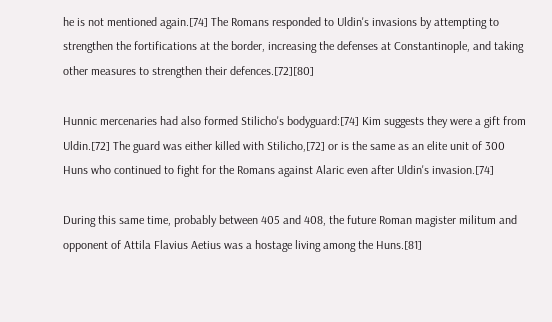he is not mentioned again.[74] The Romans responded to Uldin's invasions by attempting to strengthen the fortifications at the border, increasing the defenses at Constantinople, and taking other measures to strengthen their defences.[72][80]

Hunnic mercenaries had also formed Stilicho's bodyguard:[74] Kim suggests they were a gift from Uldin.[72] The guard was either killed with Stilicho,[72] or is the same as an elite unit of 300 Huns who continued to fight for the Romans against Alaric even after Uldin's invasion.[74]

During this same time, probably between 405 and 408, the future Roman magister militum and opponent of Attila Flavius Aetius was a hostage living among the Huns.[81]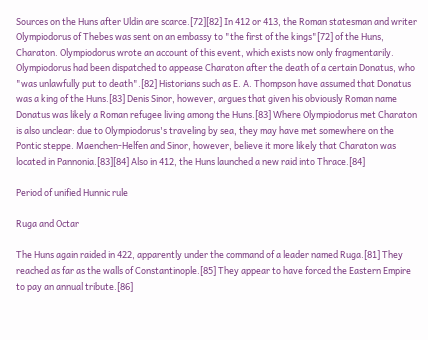Sources on the Huns after Uldin are scarce.[72][82] In 412 or 413, the Roman statesman and writer Olympiodorus of Thebes was sent on an embassy to "the first of the kings"[72] of the Huns, Charaton. Olympiodorus wrote an account of this event, which exists now only fragmentarily. Olympiodorus had been dispatched to appease Charaton after the death of a certain Donatus, who "was unlawfully put to death".[82] Historians such as E. A. Thompson have assumed that Donatus was a king of the Huns.[83] Denis Sinor, however, argues that given his obviously Roman name Donatus was likely a Roman refugee living among the Huns.[83] Where Olympiodorus met Charaton is also unclear: due to Olympiodorus's traveling by sea, they may have met somewhere on the Pontic steppe. Maenchen-Helfen and Sinor, however, believe it more likely that Charaton was located in Pannonia.[83][84] Also in 412, the Huns launched a new raid into Thrace.[84]

Period of unified Hunnic rule

Ruga and Octar

The Huns again raided in 422, apparently under the command of a leader named Ruga.[81] They reached as far as the walls of Constantinople.[85] They appear to have forced the Eastern Empire to pay an annual tribute.[86]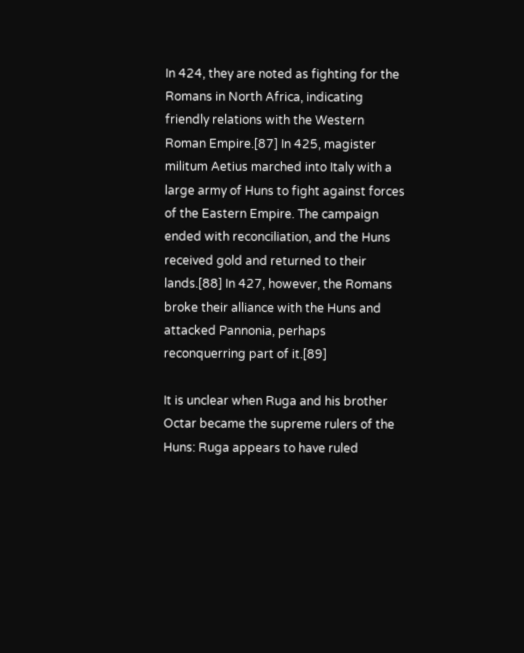In 424, they are noted as fighting for the Romans in North Africa, indicating friendly relations with the Western Roman Empire.[87] In 425, magister militum Aetius marched into Italy with a large army of Huns to fight against forces of the Eastern Empire. The campaign ended with reconciliation, and the Huns received gold and returned to their lands.[88] In 427, however, the Romans broke their alliance with the Huns and attacked Pannonia, perhaps reconquerring part of it.[89]

It is unclear when Ruga and his brother Octar became the supreme rulers of the Huns: Ruga appears to have ruled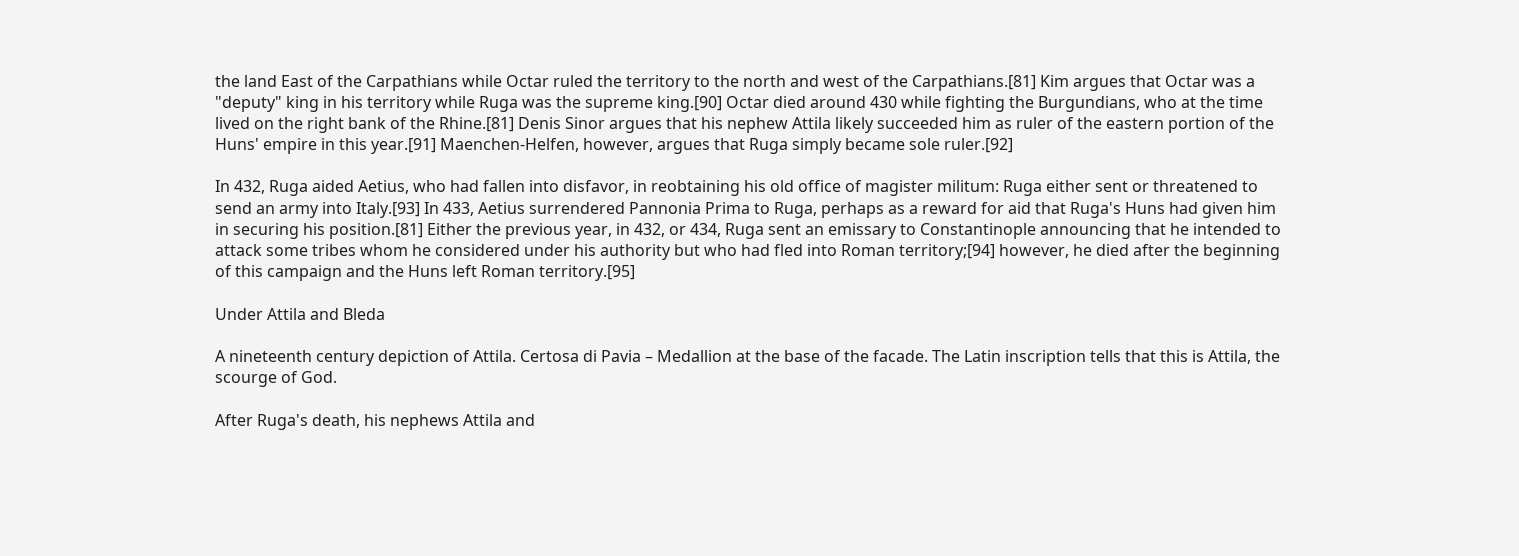the land East of the Carpathians while Octar ruled the territory to the north and west of the Carpathians.[81] Kim argues that Octar was a "deputy" king in his territory while Ruga was the supreme king.[90] Octar died around 430 while fighting the Burgundians, who at the time lived on the right bank of the Rhine.[81] Denis Sinor argues that his nephew Attila likely succeeded him as ruler of the eastern portion of the Huns' empire in this year.[91] Maenchen-Helfen, however, argues that Ruga simply became sole ruler.[92]

In 432, Ruga aided Aetius, who had fallen into disfavor, in reobtaining his old office of magister militum: Ruga either sent or threatened to send an army into Italy.[93] In 433, Aetius surrendered Pannonia Prima to Ruga, perhaps as a reward for aid that Ruga's Huns had given him in securing his position.[81] Either the previous year, in 432, or 434, Ruga sent an emissary to Constantinople announcing that he intended to attack some tribes whom he considered under his authority but who had fled into Roman territory;[94] however, he died after the beginning of this campaign and the Huns left Roman territory.[95]

Under Attila and Bleda

A nineteenth century depiction of Attila. Certosa di Pavia – Medallion at the base of the facade. The Latin inscription tells that this is Attila, the scourge of God.

After Ruga's death, his nephews Attila and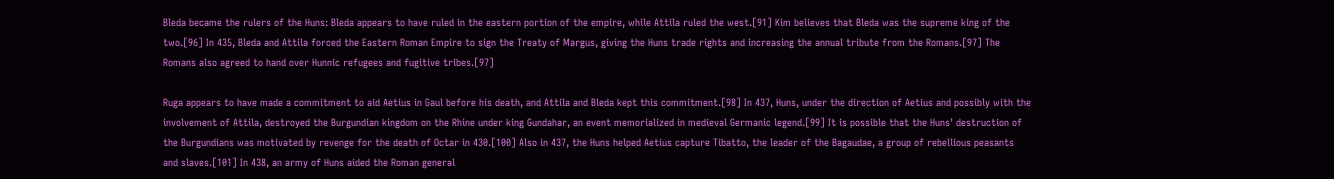Bleda became the rulers of the Huns: Bleda appears to have ruled in the eastern portion of the empire, while Attila ruled the west.[91] Kim believes that Bleda was the supreme king of the two.[96] In 435, Bleda and Attila forced the Eastern Roman Empire to sign the Treaty of Margus, giving the Huns trade rights and increasing the annual tribute from the Romans.[97] The Romans also agreed to hand over Hunnic refugees and fugitive tribes.[97]

Ruga appears to have made a commitment to aid Aetius in Gaul before his death, and Attila and Bleda kept this commitment.[98] In 437, Huns, under the direction of Aetius and possibly with the involvement of Attila, destroyed the Burgundian kingdom on the Rhine under king Gundahar, an event memorialized in medieval Germanic legend.[99] It is possible that the Huns' destruction of the Burgundians was motivated by revenge for the death of Octar in 430.[100] Also in 437, the Huns helped Aetius capture Tibatto, the leader of the Bagaudae, a group of rebellious peasants and slaves.[101] In 438, an army of Huns aided the Roman general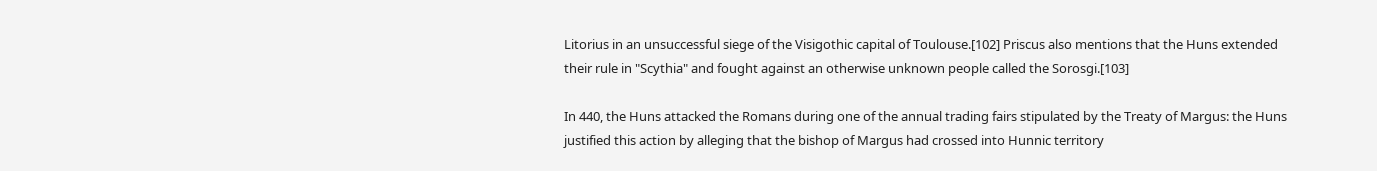Litorius in an unsuccessful siege of the Visigothic capital of Toulouse.[102] Priscus also mentions that the Huns extended their rule in "Scythia" and fought against an otherwise unknown people called the Sorosgi.[103]

In 440, the Huns attacked the Romans during one of the annual trading fairs stipulated by the Treaty of Margus: the Huns justified this action by alleging that the bishop of Margus had crossed into Hunnic territory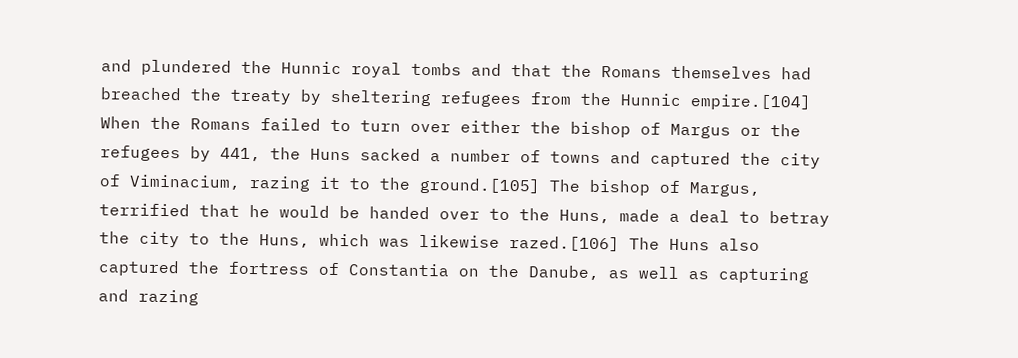and plundered the Hunnic royal tombs and that the Romans themselves had breached the treaty by sheltering refugees from the Hunnic empire.[104] When the Romans failed to turn over either the bishop of Margus or the refugees by 441, the Huns sacked a number of towns and captured the city of Viminacium, razing it to the ground.[105] The bishop of Margus, terrified that he would be handed over to the Huns, made a deal to betray the city to the Huns, which was likewise razed.[106] The Huns also captured the fortress of Constantia on the Danube, as well as capturing and razing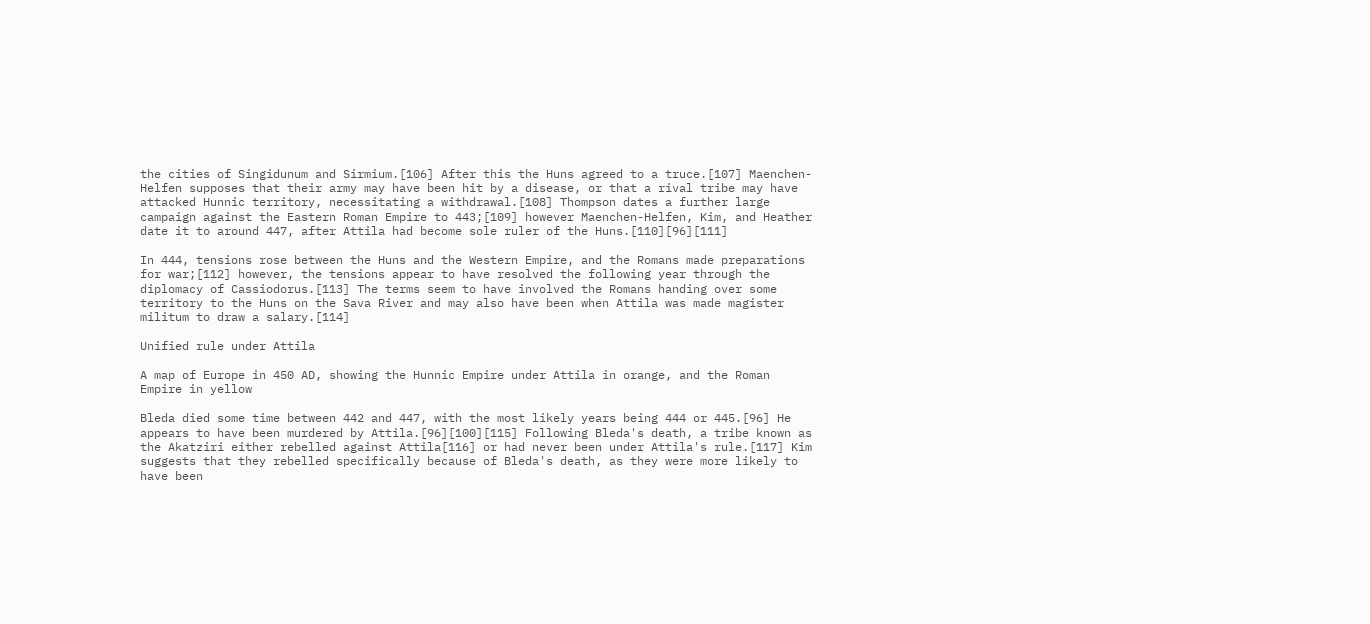the cities of Singidunum and Sirmium.[106] After this the Huns agreed to a truce.[107] Maenchen-Helfen supposes that their army may have been hit by a disease, or that a rival tribe may have attacked Hunnic territory, necessitating a withdrawal.[108] Thompson dates a further large campaign against the Eastern Roman Empire to 443;[109] however Maenchen-Helfen, Kim, and Heather date it to around 447, after Attila had become sole ruler of the Huns.[110][96][111]

In 444, tensions rose between the Huns and the Western Empire, and the Romans made preparations for war;[112] however, the tensions appear to have resolved the following year through the diplomacy of Cassiodorus.[113] The terms seem to have involved the Romans handing over some territory to the Huns on the Sava River and may also have been when Attila was made magister militum to draw a salary.[114]

Unified rule under Attila

A map of Europe in 450 AD, showing the Hunnic Empire under Attila in orange, and the Roman Empire in yellow

Bleda died some time between 442 and 447, with the most likely years being 444 or 445.[96] He appears to have been murdered by Attila.[96][100][115] Following Bleda's death, a tribe known as the Akatziri either rebelled against Attila[116] or had never been under Attila's rule.[117] Kim suggests that they rebelled specifically because of Bleda's death, as they were more likely to have been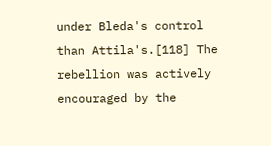under Bleda's control than Attila's.[118] The rebellion was actively encouraged by the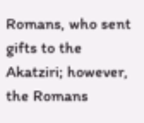Romans, who sent gifts to the Akatziri; however, the Romans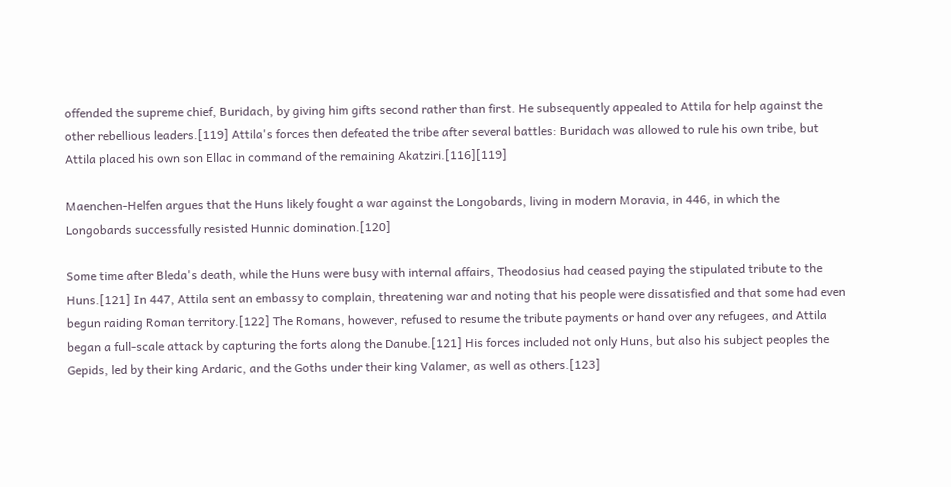offended the supreme chief, Buridach, by giving him gifts second rather than first. He subsequently appealed to Attila for help against the other rebellious leaders.[119] Attila's forces then defeated the tribe after several battles: Buridach was allowed to rule his own tribe, but Attila placed his own son Ellac in command of the remaining Akatziri.[116][119]

Maenchen-Helfen argues that the Huns likely fought a war against the Longobards, living in modern Moravia, in 446, in which the Longobards successfully resisted Hunnic domination.[120]

Some time after Bleda's death, while the Huns were busy with internal affairs, Theodosius had ceased paying the stipulated tribute to the Huns.[121] In 447, Attila sent an embassy to complain, threatening war and noting that his people were dissatisfied and that some had even begun raiding Roman territory.[122] The Romans, however, refused to resume the tribute payments or hand over any refugees, and Attila began a full-scale attack by capturing the forts along the Danube.[121] His forces included not only Huns, but also his subject peoples the Gepids, led by their king Ardaric, and the Goths under their king Valamer, as well as others.[123]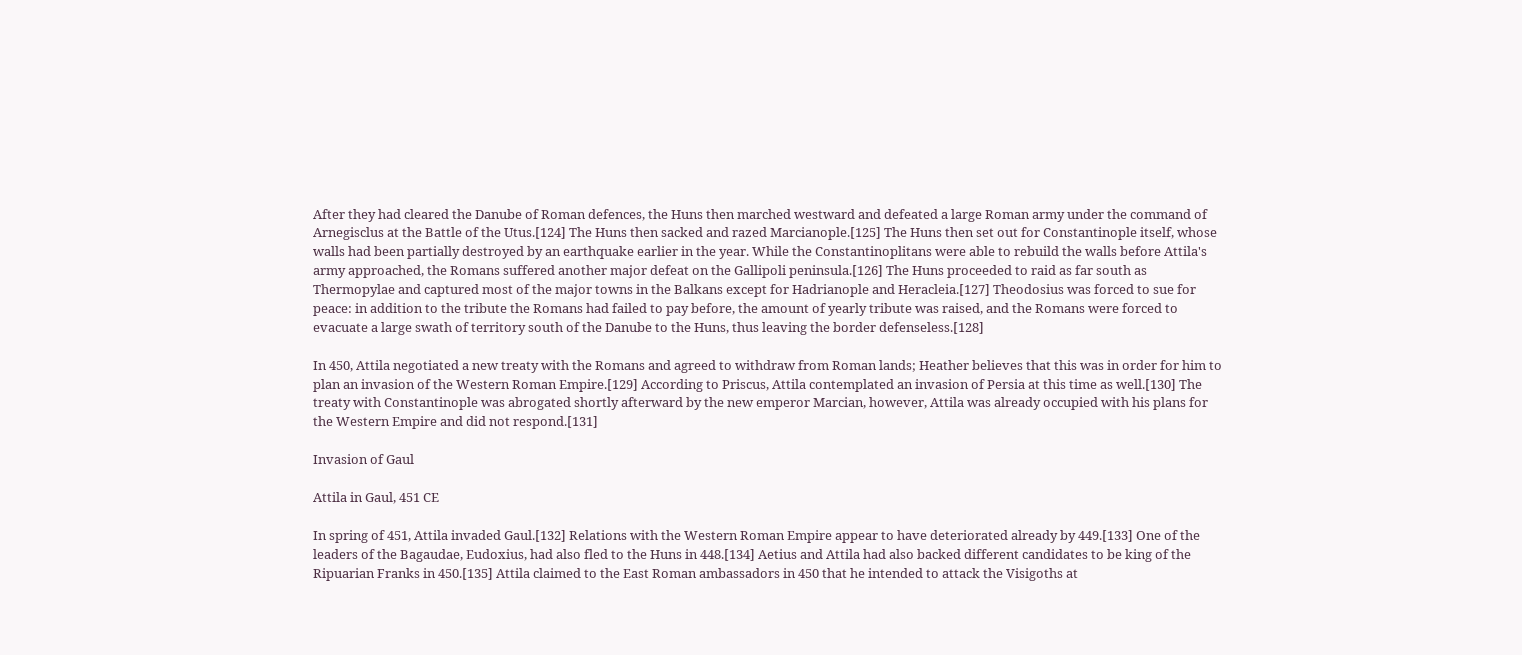After they had cleared the Danube of Roman defences, the Huns then marched westward and defeated a large Roman army under the command of Arnegisclus at the Battle of the Utus.[124] The Huns then sacked and razed Marcianople.[125] The Huns then set out for Constantinople itself, whose walls had been partially destroyed by an earthquake earlier in the year. While the Constantinoplitans were able to rebuild the walls before Attila's army approached, the Romans suffered another major defeat on the Gallipoli peninsula.[126] The Huns proceeded to raid as far south as Thermopylae and captured most of the major towns in the Balkans except for Hadrianople and Heracleia.[127] Theodosius was forced to sue for peace: in addition to the tribute the Romans had failed to pay before, the amount of yearly tribute was raised, and the Romans were forced to evacuate a large swath of territory south of the Danube to the Huns, thus leaving the border defenseless.[128]

In 450, Attila negotiated a new treaty with the Romans and agreed to withdraw from Roman lands; Heather believes that this was in order for him to plan an invasion of the Western Roman Empire.[129] According to Priscus, Attila contemplated an invasion of Persia at this time as well.[130] The treaty with Constantinople was abrogated shortly afterward by the new emperor Marcian, however, Attila was already occupied with his plans for the Western Empire and did not respond.[131]

Invasion of Gaul

Attila in Gaul, 451 CE

In spring of 451, Attila invaded Gaul.[132] Relations with the Western Roman Empire appear to have deteriorated already by 449.[133] One of the leaders of the Bagaudae, Eudoxius, had also fled to the Huns in 448.[134] Aetius and Attila had also backed different candidates to be king of the Ripuarian Franks in 450.[135] Attila claimed to the East Roman ambassadors in 450 that he intended to attack the Visigoths at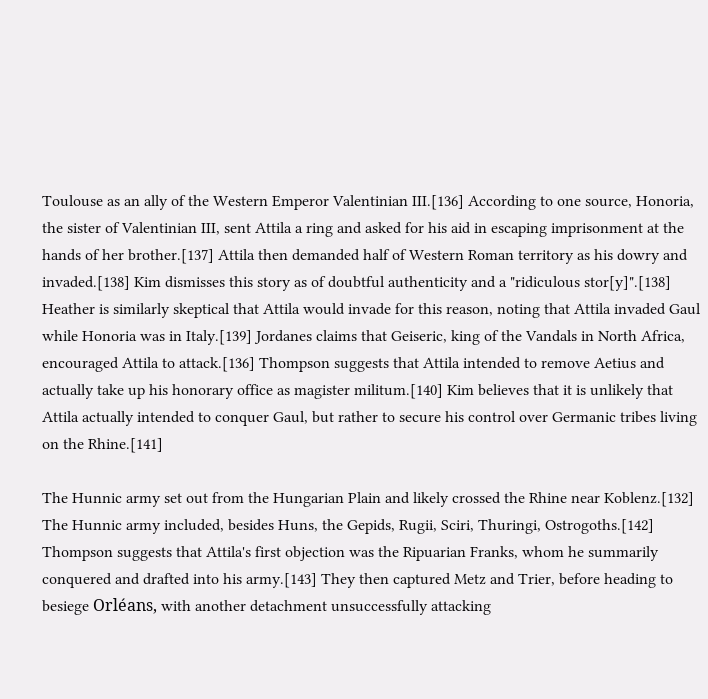Toulouse as an ally of the Western Emperor Valentinian III.[136] According to one source, Honoria, the sister of Valentinian III, sent Attila a ring and asked for his aid in escaping imprisonment at the hands of her brother.[137] Attila then demanded half of Western Roman territory as his dowry and invaded.[138] Kim dismisses this story as of doubtful authenticity and a "ridiculous stor[y]".[138] Heather is similarly skeptical that Attila would invade for this reason, noting that Attila invaded Gaul while Honoria was in Italy.[139] Jordanes claims that Geiseric, king of the Vandals in North Africa, encouraged Attila to attack.[136] Thompson suggests that Attila intended to remove Aetius and actually take up his honorary office as magister militum.[140] Kim believes that it is unlikely that Attila actually intended to conquer Gaul, but rather to secure his control over Germanic tribes living on the Rhine.[141]

The Hunnic army set out from the Hungarian Plain and likely crossed the Rhine near Koblenz.[132] The Hunnic army included, besides Huns, the Gepids, Rugii, Sciri, Thuringi, Ostrogoths.[142] Thompson suggests that Attila's first objection was the Ripuarian Franks, whom he summarily conquered and drafted into his army.[143] They then captured Metz and Trier, before heading to besiege Orléans, with another detachment unsuccessfully attacking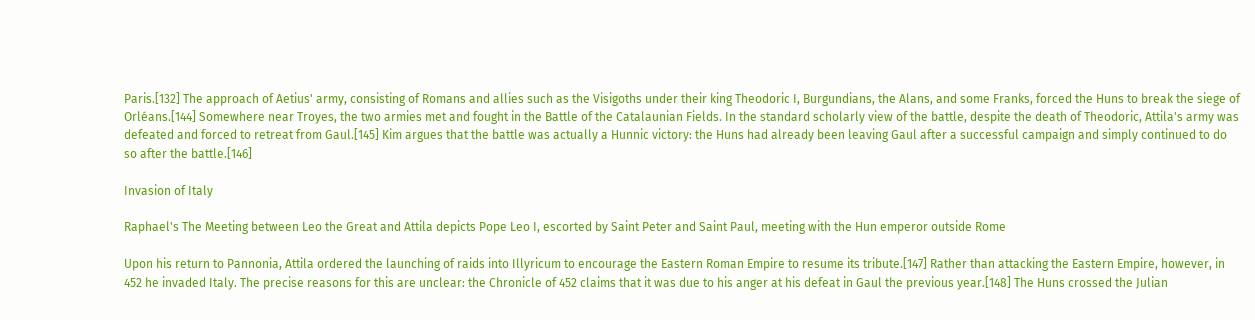Paris.[132] The approach of Aetius' army, consisting of Romans and allies such as the Visigoths under their king Theodoric I, Burgundians, the Alans, and some Franks, forced the Huns to break the siege of Orléans.[144] Somewhere near Troyes, the two armies met and fought in the Battle of the Catalaunian Fields. In the standard scholarly view of the battle, despite the death of Theodoric, Attila's army was defeated and forced to retreat from Gaul.[145] Kim argues that the battle was actually a Hunnic victory: the Huns had already been leaving Gaul after a successful campaign and simply continued to do so after the battle.[146]

Invasion of Italy

Raphael's The Meeting between Leo the Great and Attila depicts Pope Leo I, escorted by Saint Peter and Saint Paul, meeting with the Hun emperor outside Rome

Upon his return to Pannonia, Attila ordered the launching of raids into Illyricum to encourage the Eastern Roman Empire to resume its tribute.[147] Rather than attacking the Eastern Empire, however, in 452 he invaded Italy. The precise reasons for this are unclear: the Chronicle of 452 claims that it was due to his anger at his defeat in Gaul the previous year.[148] The Huns crossed the Julian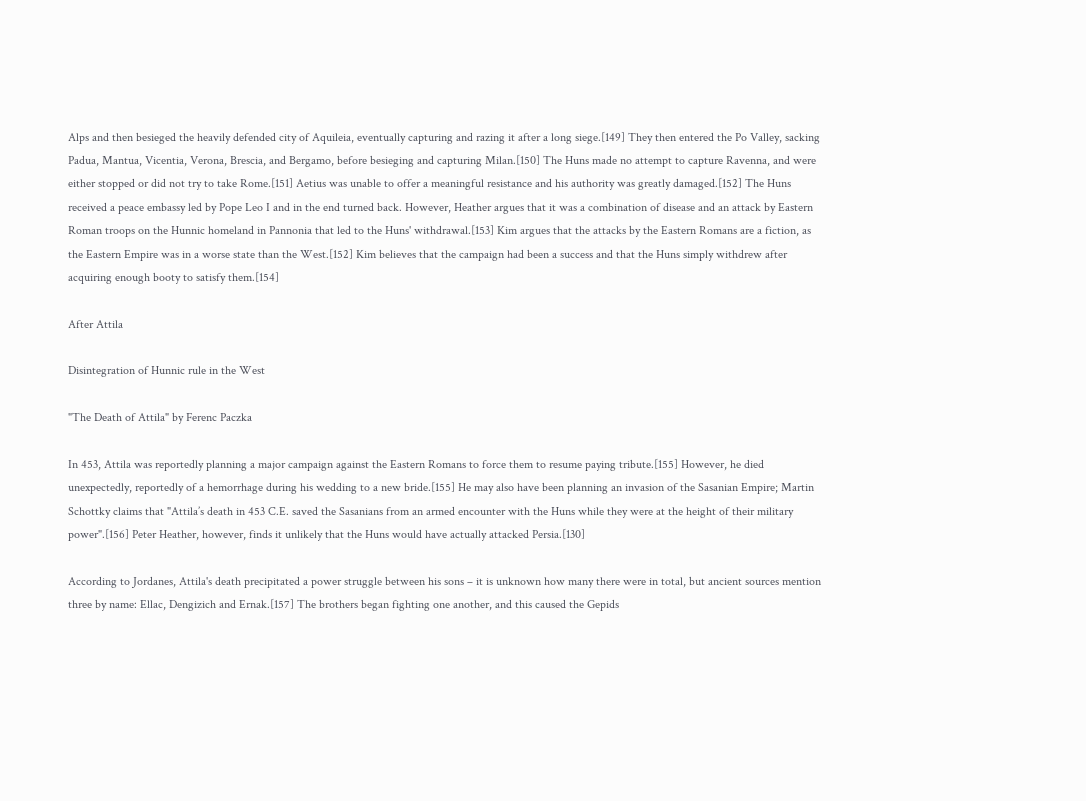Alps and then besieged the heavily defended city of Aquileia, eventually capturing and razing it after a long siege.[149] They then entered the Po Valley, sacking Padua, Mantua, Vicentia, Verona, Brescia, and Bergamo, before besieging and capturing Milan.[150] The Huns made no attempt to capture Ravenna, and were either stopped or did not try to take Rome.[151] Aetius was unable to offer a meaningful resistance and his authority was greatly damaged.[152] The Huns received a peace embassy led by Pope Leo I and in the end turned back. However, Heather argues that it was a combination of disease and an attack by Eastern Roman troops on the Hunnic homeland in Pannonia that led to the Huns' withdrawal.[153] Kim argues that the attacks by the Eastern Romans are a fiction, as the Eastern Empire was in a worse state than the West.[152] Kim believes that the campaign had been a success and that the Huns simply withdrew after acquiring enough booty to satisfy them.[154]

After Attila

Disintegration of Hunnic rule in the West

"The Death of Attila" by Ferenc Paczka

In 453, Attila was reportedly planning a major campaign against the Eastern Romans to force them to resume paying tribute.[155] However, he died unexpectedly, reportedly of a hemorrhage during his wedding to a new bride.[155] He may also have been planning an invasion of the Sasanian Empire; Martin Schottky claims that "Attila’s death in 453 C.E. saved the Sasanians from an armed encounter with the Huns while they were at the height of their military power".[156] Peter Heather, however, finds it unlikely that the Huns would have actually attacked Persia.[130]

According to Jordanes, Attila's death precipitated a power struggle between his sons – it is unknown how many there were in total, but ancient sources mention three by name: Ellac, Dengizich and Ernak.[157] The brothers began fighting one another, and this caused the Gepids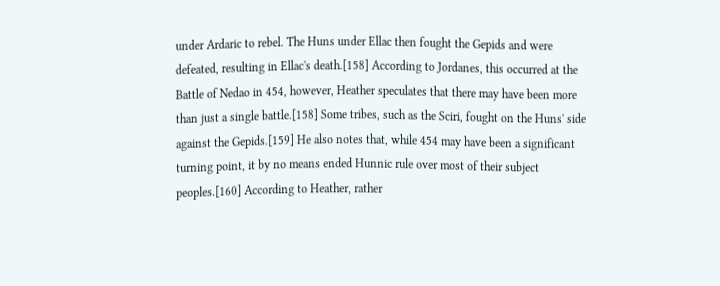under Ardaric to rebel. The Huns under Ellac then fought the Gepids and were defeated, resulting in Ellac's death.[158] According to Jordanes, this occurred at the Battle of Nedao in 454, however, Heather speculates that there may have been more than just a single battle.[158] Some tribes, such as the Sciri, fought on the Huns' side against the Gepids.[159] He also notes that, while 454 may have been a significant turning point, it by no means ended Hunnic rule over most of their subject peoples.[160] According to Heather, rather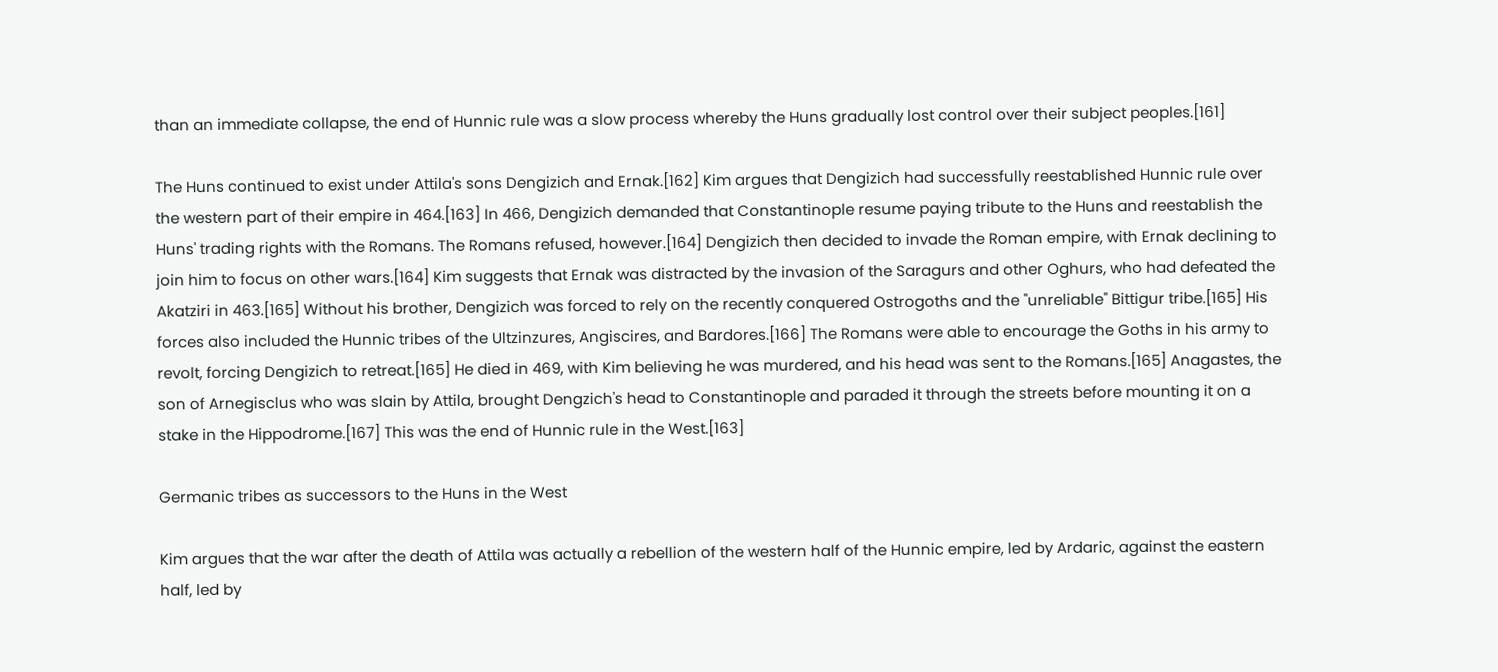than an immediate collapse, the end of Hunnic rule was a slow process whereby the Huns gradually lost control over their subject peoples.[161]

The Huns continued to exist under Attila's sons Dengizich and Ernak.[162] Kim argues that Dengizich had successfully reestablished Hunnic rule over the western part of their empire in 464.[163] In 466, Dengizich demanded that Constantinople resume paying tribute to the Huns and reestablish the Huns' trading rights with the Romans. The Romans refused, however.[164] Dengizich then decided to invade the Roman empire, with Ernak declining to join him to focus on other wars.[164] Kim suggests that Ernak was distracted by the invasion of the Saragurs and other Oghurs, who had defeated the Akatziri in 463.[165] Without his brother, Dengizich was forced to rely on the recently conquered Ostrogoths and the "unreliable" Bittigur tribe.[165] His forces also included the Hunnic tribes of the Ultzinzures, Angiscires, and Bardores.[166] The Romans were able to encourage the Goths in his army to revolt, forcing Dengizich to retreat.[165] He died in 469, with Kim believing he was murdered, and his head was sent to the Romans.[165] Anagastes, the son of Arnegisclus who was slain by Attila, brought Dengzich's head to Constantinople and paraded it through the streets before mounting it on a stake in the Hippodrome.[167] This was the end of Hunnic rule in the West.[163]

Germanic tribes as successors to the Huns in the West

Kim argues that the war after the death of Attila was actually a rebellion of the western half of the Hunnic empire, led by Ardaric, against the eastern half, led by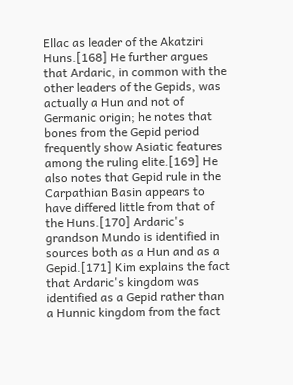Ellac as leader of the Akatziri Huns.[168] He further argues that Ardaric, in common with the other leaders of the Gepids, was actually a Hun and not of Germanic origin; he notes that bones from the Gepid period frequently show Asiatic features among the ruling elite.[169] He also notes that Gepid rule in the Carpathian Basin appears to have differed little from that of the Huns.[170] Ardaric's grandson Mundo is identified in sources both as a Hun and as a Gepid.[171] Kim explains the fact that Ardaric's kingdom was identified as a Gepid rather than a Hunnic kingdom from the fact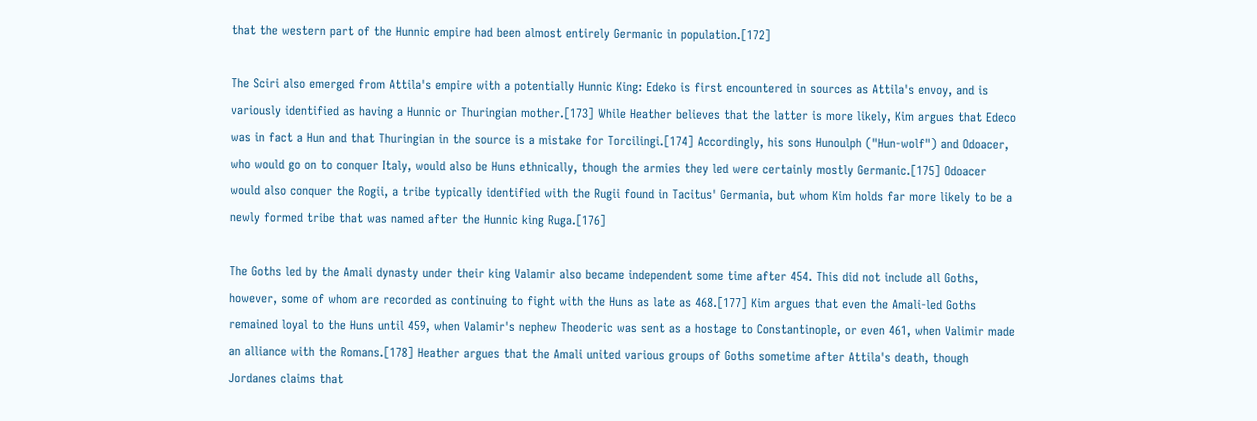that the western part of the Hunnic empire had been almost entirely Germanic in population.[172]

The Sciri also emerged from Attila's empire with a potentially Hunnic King: Edeko is first encountered in sources as Attila's envoy, and is variously identified as having a Hunnic or Thuringian mother.[173] While Heather believes that the latter is more likely, Kim argues that Edeco was in fact a Hun and that Thuringian in the source is a mistake for Torcilingi.[174] Accordingly, his sons Hunoulph ("Hun-wolf") and Odoacer, who would go on to conquer Italy, would also be Huns ethnically, though the armies they led were certainly mostly Germanic.[175] Odoacer would also conquer the Rogii, a tribe typically identified with the Rugii found in Tacitus' Germania, but whom Kim holds far more likely to be a newly formed tribe that was named after the Hunnic king Ruga.[176]

The Goths led by the Amali dynasty under their king Valamir also became independent some time after 454. This did not include all Goths, however, some of whom are recorded as continuing to fight with the Huns as late as 468.[177] Kim argues that even the Amali-led Goths remained loyal to the Huns until 459, when Valamir's nephew Theoderic was sent as a hostage to Constantinople, or even 461, when Valimir made an alliance with the Romans.[178] Heather argues that the Amali united various groups of Goths sometime after Attila's death, though Jordanes claims that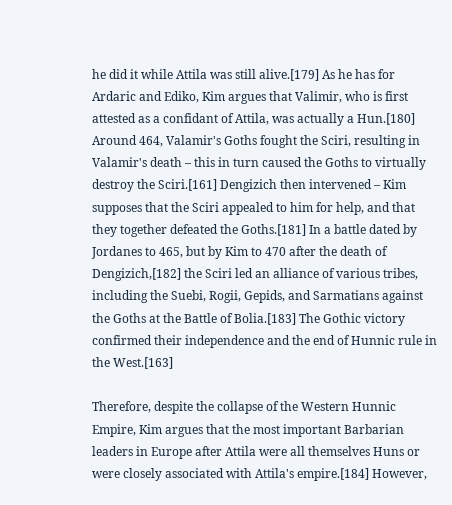he did it while Attila was still alive.[179] As he has for Ardaric and Ediko, Kim argues that Valimir, who is first attested as a confidant of Attila, was actually a Hun.[180] Around 464, Valamir's Goths fought the Sciri, resulting in Valamir's death – this in turn caused the Goths to virtually destroy the Sciri.[161] Dengizich then intervened – Kim supposes that the Sciri appealed to him for help, and that they together defeated the Goths.[181] In a battle dated by Jordanes to 465, but by Kim to 470 after the death of Dengizich,[182] the Sciri led an alliance of various tribes, including the Suebi, Rogii, Gepids, and Sarmatians against the Goths at the Battle of Bolia.[183] The Gothic victory confirmed their independence and the end of Hunnic rule in the West.[163]

Therefore, despite the collapse of the Western Hunnic Empire, Kim argues that the most important Barbarian leaders in Europe after Attila were all themselves Huns or were closely associated with Attila's empire.[184] However,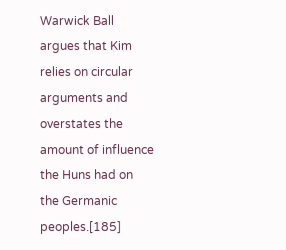Warwick Ball argues that Kim relies on circular arguments and overstates the amount of influence the Huns had on the Germanic peoples.[185]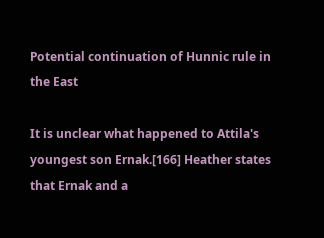Potential continuation of Hunnic rule in the East

It is unclear what happened to Attila's youngest son Ernak.[166] Heather states that Ernak and a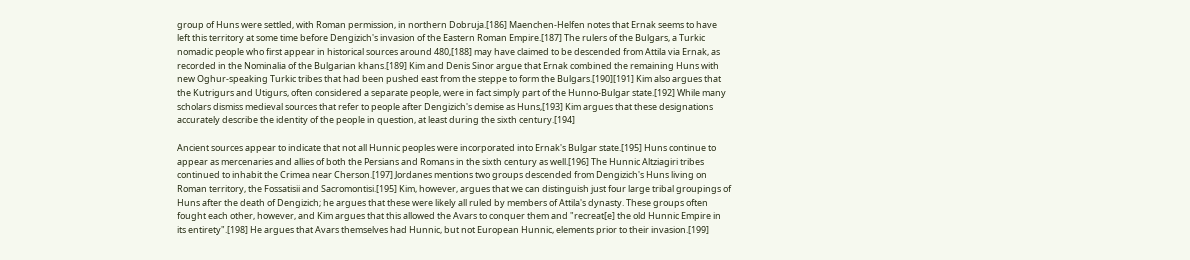group of Huns were settled, with Roman permission, in northern Dobruja.[186] Maenchen-Helfen notes that Ernak seems to have left this territory at some time before Dengizich's invasion of the Eastern Roman Empire.[187] The rulers of the Bulgars, a Turkic nomadic people who first appear in historical sources around 480,[188] may have claimed to be descended from Attila via Ernak, as recorded in the Nominalia of the Bulgarian khans.[189] Kim and Denis Sinor argue that Ernak combined the remaining Huns with new Oghur-speaking Turkic tribes that had been pushed east from the steppe to form the Bulgars.[190][191] Kim also argues that the Kutrigurs and Utigurs, often considered a separate people, were in fact simply part of the Hunno-Bulgar state.[192] While many scholars dismiss medieval sources that refer to people after Dengizich's demise as Huns,[193] Kim argues that these designations accurately describe the identity of the people in question, at least during the sixth century.[194]

Ancient sources appear to indicate that not all Hunnic peoples were incorporated into Ernak's Bulgar state.[195] Huns continue to appear as mercenaries and allies of both the Persians and Romans in the sixth century as well.[196] The Hunnic Altziagiri tribes continued to inhabit the Crimea near Cherson.[197] Jordanes mentions two groups descended from Dengizich's Huns living on Roman territory, the Fossatisii and Sacromontisi.[195] Kim, however, argues that we can distinguish just four large tribal groupings of Huns after the death of Dengizich; he argues that these were likely all ruled by members of Attila's dynasty. These groups often fought each other, however, and Kim argues that this allowed the Avars to conquer them and "recreat[e] the old Hunnic Empire in its entirety".[198] He argues that Avars themselves had Hunnic, but not European Hunnic, elements prior to their invasion.[199]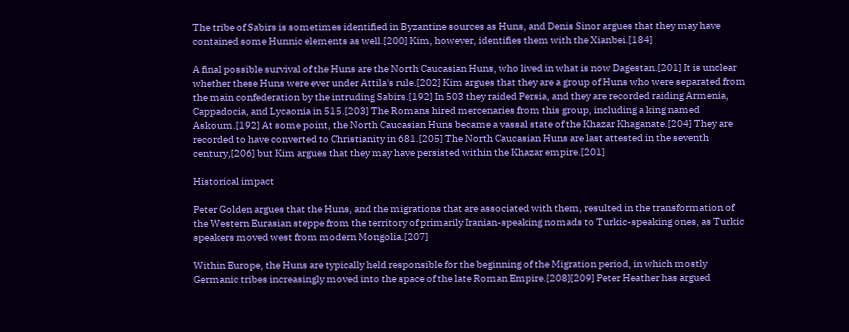The tribe of Sabirs is sometimes identified in Byzantine sources as Huns, and Denis Sinor argues that they may have contained some Hunnic elements as well.[200] Kim, however, identifies them with the Xianbei.[184]

A final possible survival of the Huns are the North Caucasian Huns, who lived in what is now Dagestan.[201] It is unclear whether these Huns were ever under Attila's rule.[202] Kim argues that they are a group of Huns who were separated from the main confederation by the intruding Sabirs.[192] In 503 they raided Persia, and they are recorded raiding Armenia, Cappadocia, and Lycaonia in 515.[203] The Romans hired mercenaries from this group, including a king named Askoum.[192] At some point, the North Caucasian Huns became a vassal state of the Khazar Khaganate.[204] They are recorded to have converted to Christianity in 681.[205] The North Caucasian Huns are last attested in the seventh century,[206] but Kim argues that they may have persisted within the Khazar empire.[201]

Historical impact

Peter Golden argues that the Huns, and the migrations that are associated with them, resulted in the transformation of the Western Eurasian steppe from the territory of primarily Iranian-speaking nomads to Turkic-speaking ones, as Turkic speakers moved west from modern Mongolia.[207]

Within Europe, the Huns are typically held responsible for the beginning of the Migration period, in which mostly Germanic tribes increasingly moved into the space of the late Roman Empire.[208][209] Peter Heather has argued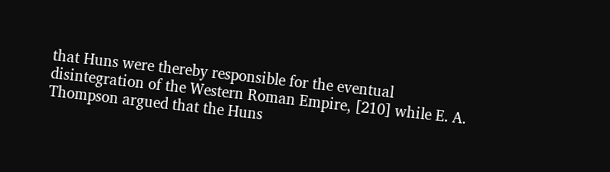that Huns were thereby responsible for the eventual disintegration of the Western Roman Empire, [210] while E. A. Thompson argued that the Huns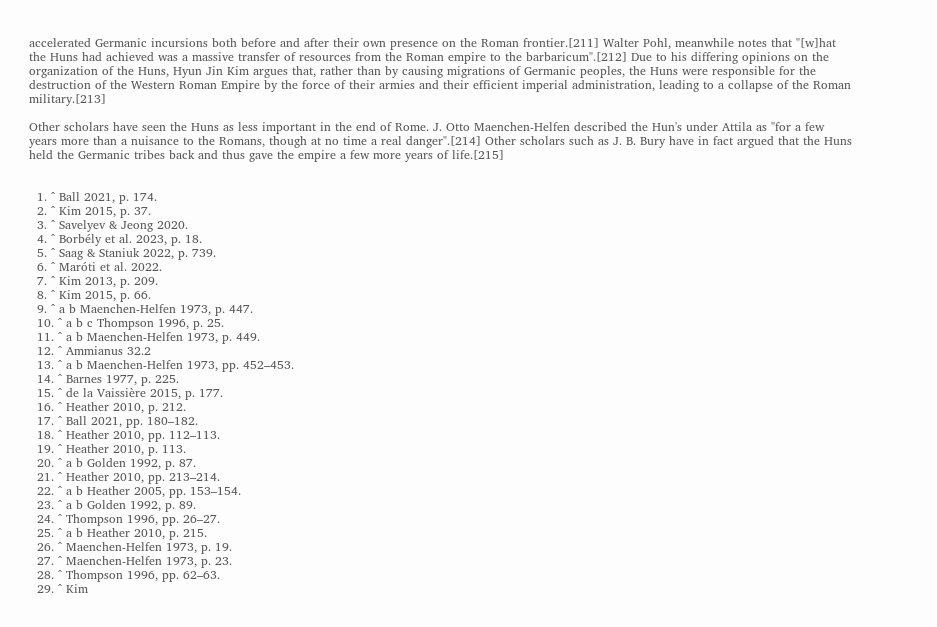accelerated Germanic incursions both before and after their own presence on the Roman frontier.[211] Walter Pohl, meanwhile notes that "[w]hat the Huns had achieved was a massive transfer of resources from the Roman empire to the barbaricum".[212] Due to his differing opinions on the organization of the Huns, Hyun Jin Kim argues that, rather than by causing migrations of Germanic peoples, the Huns were responsible for the destruction of the Western Roman Empire by the force of their armies and their efficient imperial administration, leading to a collapse of the Roman military.[213]

Other scholars have seen the Huns as less important in the end of Rome. J. Otto Maenchen-Helfen described the Hun's under Attila as "for a few years more than a nuisance to the Romans, though at no time a real danger".[214] Other scholars such as J. B. Bury have in fact argued that the Huns held the Germanic tribes back and thus gave the empire a few more years of life.[215]


  1. ^ Ball 2021, p. 174.
  2. ^ Kim 2015, p. 37.
  3. ^ Savelyev & Jeong 2020.
  4. ^ Borbély et al. 2023, p. 18.
  5. ^ Saag & Staniuk 2022, p. 739.
  6. ^ Maróti et al. 2022.
  7. ^ Kim 2013, p. 209.
  8. ^ Kim 2015, p. 66.
  9. ^ a b Maenchen-Helfen 1973, p. 447.
  10. ^ a b c Thompson 1996, p. 25.
  11. ^ a b Maenchen-Helfen 1973, p. 449.
  12. ^ Ammianus 32.2
  13. ^ a b Maenchen-Helfen 1973, pp. 452–453.
  14. ^ Barnes 1977, p. 225.
  15. ^ de la Vaissière 2015, p. 177.
  16. ^ Heather 2010, p. 212.
  17. ^ Ball 2021, pp. 180–182.
  18. ^ Heather 2010, pp. 112–113.
  19. ^ Heather 2010, p. 113.
  20. ^ a b Golden 1992, p. 87.
  21. ^ Heather 2010, pp. 213–214.
  22. ^ a b Heather 2005, pp. 153–154.
  23. ^ a b Golden 1992, p. 89.
  24. ^ Thompson 1996, pp. 26–27.
  25. ^ a b Heather 2010, p. 215.
  26. ^ Maenchen-Helfen 1973, p. 19.
  27. ^ Maenchen-Helfen 1973, p. 23.
  28. ^ Thompson 1996, pp. 62–63.
  29. ^ Kim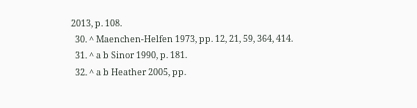2013, p. 108.
  30. ^ Maenchen-Helfen 1973, pp. 12, 21, 59, 364, 414.
  31. ^ a b Sinor 1990, p. 181.
  32. ^ a b Heather 2005, pp.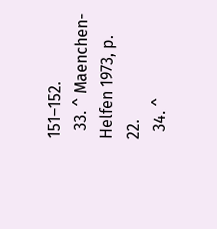151–152.
  33. ^ Maenchen-Helfen 1973, p. 22.
  34. ^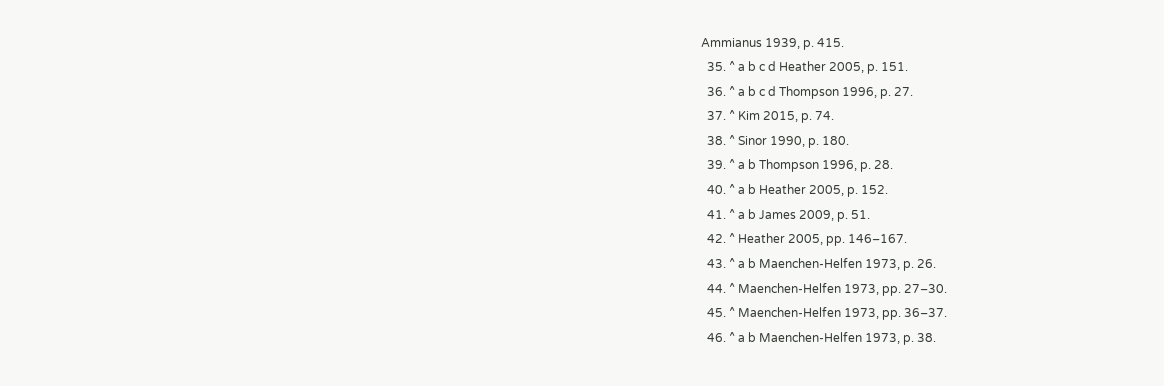Ammianus 1939, p. 415.
  35. ^ a b c d Heather 2005, p. 151.
  36. ^ a b c d Thompson 1996, p. 27.
  37. ^ Kim 2015, p. 74.
  38. ^ Sinor 1990, p. 180.
  39. ^ a b Thompson 1996, p. 28.
  40. ^ a b Heather 2005, p. 152.
  41. ^ a b James 2009, p. 51.
  42. ^ Heather 2005, pp. 146–167.
  43. ^ a b Maenchen-Helfen 1973, p. 26.
  44. ^ Maenchen-Helfen 1973, pp. 27–30.
  45. ^ Maenchen-Helfen 1973, pp. 36–37.
  46. ^ a b Maenchen-Helfen 1973, p. 38.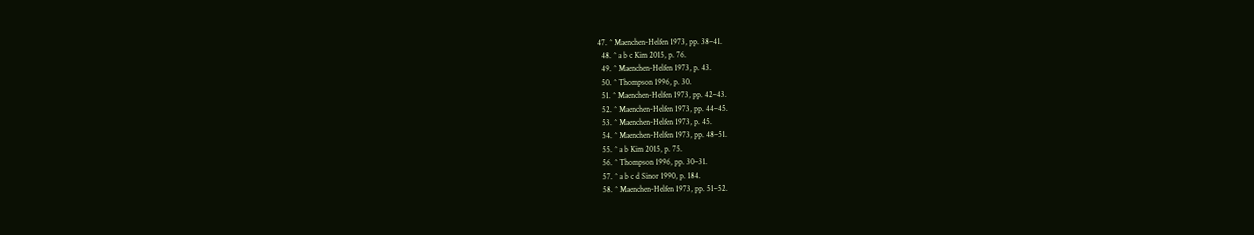47. ^ Maenchen-Helfen 1973, pp. 38–41.
  48. ^ a b c Kim 2015, p. 76.
  49. ^ Maenchen-Helfen 1973, p. 43.
  50. ^ Thompson 1996, p. 30.
  51. ^ Maenchen-Helfen 1973, pp. 42–43.
  52. ^ Maenchen-Helfen 1973, pp. 44–45.
  53. ^ Maenchen-Helfen 1973, p. 45.
  54. ^ Maenchen-Helfen 1973, pp. 48–51.
  55. ^ a b Kim 2015, p. 75.
  56. ^ Thompson 1996, pp. 30–31.
  57. ^ a b c d Sinor 1990, p. 184.
  58. ^ Maenchen-Helfen 1973, pp. 51–52.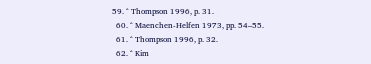59. ^ Thompson 1996, p. 31.
  60. ^ Maenchen-Helfen 1973, pp. 54–55.
  61. ^ Thompson 1996, p. 32.
  62. ^ Kim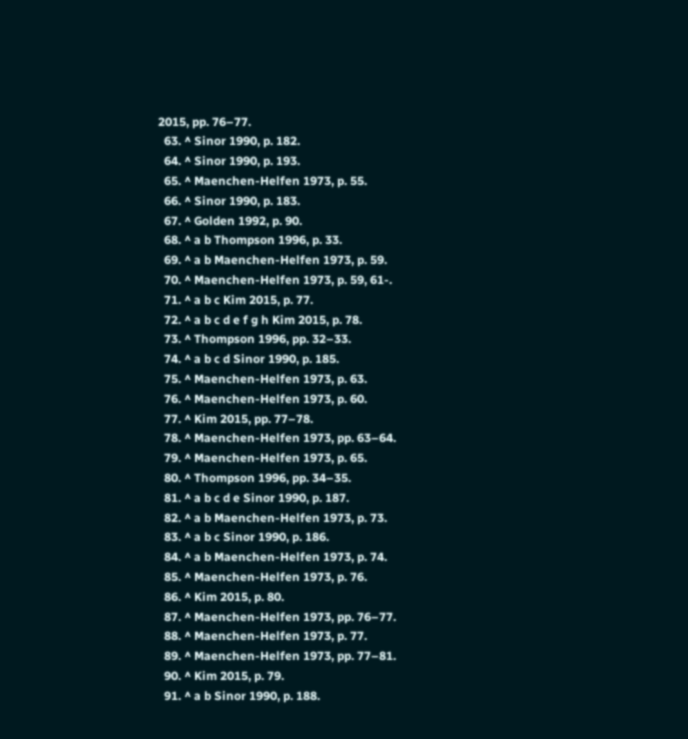2015, pp. 76–77.
  63. ^ Sinor 1990, p. 182.
  64. ^ Sinor 1990, p. 193.
  65. ^ Maenchen-Helfen 1973, p. 55.
  66. ^ Sinor 1990, p. 183.
  67. ^ Golden 1992, p. 90.
  68. ^ a b Thompson 1996, p. 33.
  69. ^ a b Maenchen-Helfen 1973, p. 59.
  70. ^ Maenchen-Helfen 1973, p. 59, 61-.
  71. ^ a b c Kim 2015, p. 77.
  72. ^ a b c d e f g h Kim 2015, p. 78.
  73. ^ Thompson 1996, pp. 32–33.
  74. ^ a b c d Sinor 1990, p. 185.
  75. ^ Maenchen-Helfen 1973, p. 63.
  76. ^ Maenchen-Helfen 1973, p. 60.
  77. ^ Kim 2015, pp. 77–78.
  78. ^ Maenchen-Helfen 1973, pp. 63–64.
  79. ^ Maenchen-Helfen 1973, p. 65.
  80. ^ Thompson 1996, pp. 34–35.
  81. ^ a b c d e Sinor 1990, p. 187.
  82. ^ a b Maenchen-Helfen 1973, p. 73.
  83. ^ a b c Sinor 1990, p. 186.
  84. ^ a b Maenchen-Helfen 1973, p. 74.
  85. ^ Maenchen-Helfen 1973, p. 76.
  86. ^ Kim 2015, p. 80.
  87. ^ Maenchen-Helfen 1973, pp. 76–77.
  88. ^ Maenchen-Helfen 1973, p. 77.
  89. ^ Maenchen-Helfen 1973, pp. 77–81.
  90. ^ Kim 2015, p. 79.
  91. ^ a b Sinor 1990, p. 188.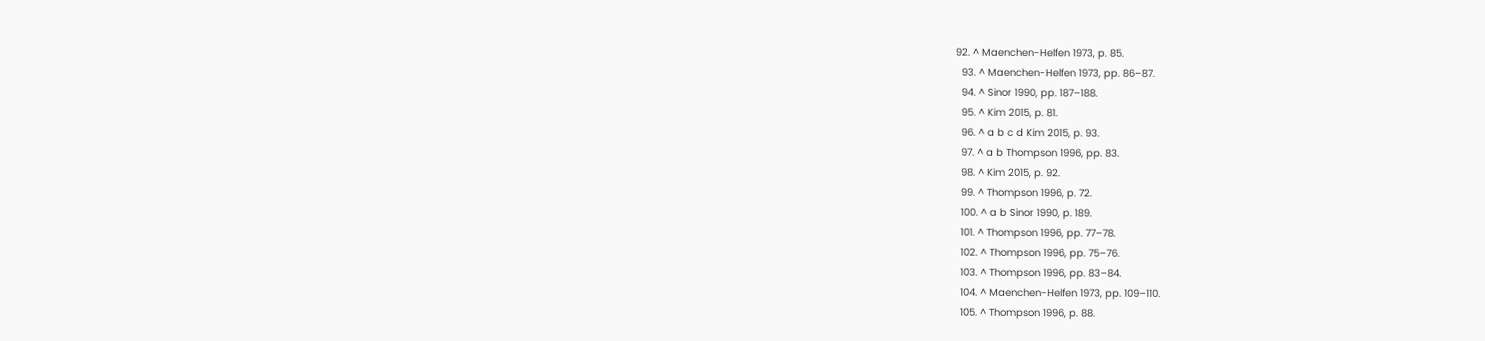92. ^ Maenchen-Helfen 1973, p. 85.
  93. ^ Maenchen-Helfen 1973, pp. 86–87.
  94. ^ Sinor 1990, pp. 187–188.
  95. ^ Kim 2015, p. 81.
  96. ^ a b c d Kim 2015, p. 93.
  97. ^ a b Thompson 1996, pp. 83.
  98. ^ Kim 2015, p. 92.
  99. ^ Thompson 1996, p. 72.
  100. ^ a b Sinor 1990, p. 189.
  101. ^ Thompson 1996, pp. 77–78.
  102. ^ Thompson 1996, pp. 75–76.
  103. ^ Thompson 1996, pp. 83–84.
  104. ^ Maenchen-Helfen 1973, pp. 109–110.
  105. ^ Thompson 1996, p. 88.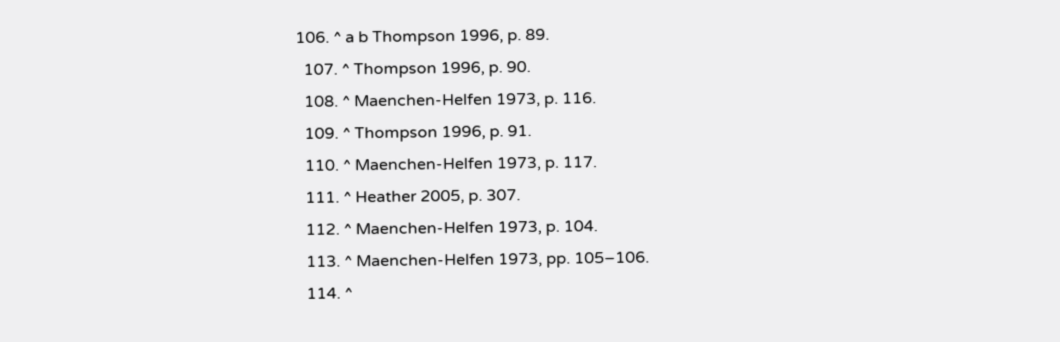106. ^ a b Thompson 1996, p. 89.
  107. ^ Thompson 1996, p. 90.
  108. ^ Maenchen-Helfen 1973, p. 116.
  109. ^ Thompson 1996, p. 91.
  110. ^ Maenchen-Helfen 1973, p. 117.
  111. ^ Heather 2005, p. 307.
  112. ^ Maenchen-Helfen 1973, p. 104.
  113. ^ Maenchen-Helfen 1973, pp. 105–106.
  114. ^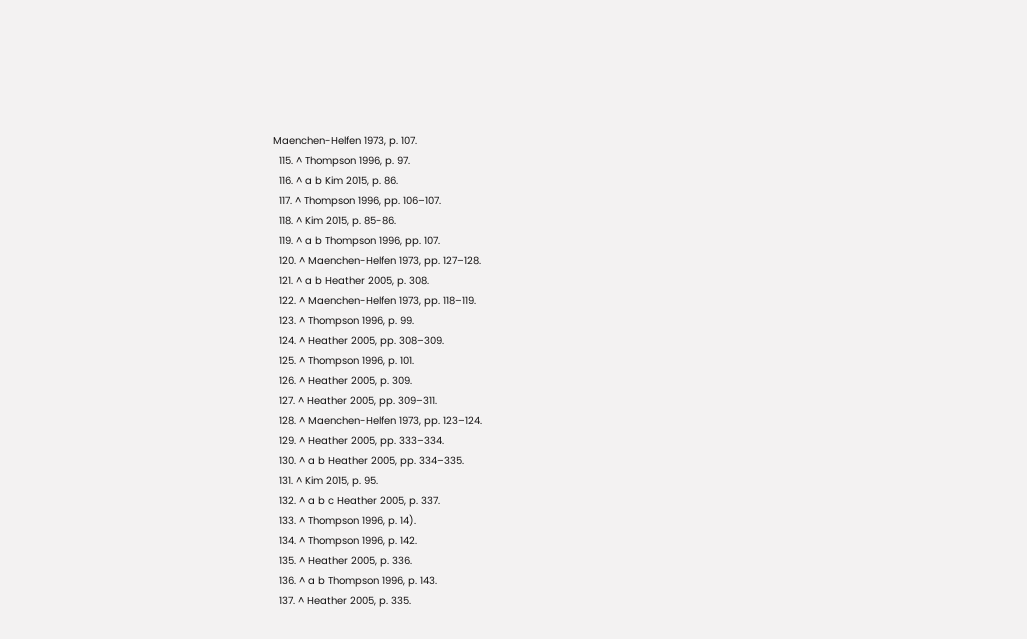Maenchen-Helfen 1973, p. 107.
  115. ^ Thompson 1996, p. 97.
  116. ^ a b Kim 2015, p. 86.
  117. ^ Thompson 1996, pp. 106–107.
  118. ^ Kim 2015, p. 85-86.
  119. ^ a b Thompson 1996, pp. 107.
  120. ^ Maenchen-Helfen 1973, pp. 127–128.
  121. ^ a b Heather 2005, p. 308.
  122. ^ Maenchen-Helfen 1973, pp. 118–119.
  123. ^ Thompson 1996, p. 99.
  124. ^ Heather 2005, pp. 308–309.
  125. ^ Thompson 1996, p. 101.
  126. ^ Heather 2005, p. 309.
  127. ^ Heather 2005, pp. 309–311.
  128. ^ Maenchen-Helfen 1973, pp. 123–124.
  129. ^ Heather 2005, pp. 333–334.
  130. ^ a b Heather 2005, pp. 334–335.
  131. ^ Kim 2015, p. 95.
  132. ^ a b c Heather 2005, p. 337.
  133. ^ Thompson 1996, p. 14).
  134. ^ Thompson 1996, p. 142.
  135. ^ Heather 2005, p. 336.
  136. ^ a b Thompson 1996, p. 143.
  137. ^ Heather 2005, p. 335.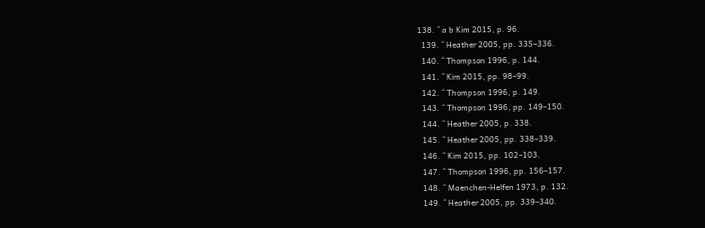138. ^ a b Kim 2015, p. 96.
  139. ^ Heather 2005, pp. 335–336.
  140. ^ Thompson 1996, p. 144.
  141. ^ Kim 2015, pp. 98–99.
  142. ^ Thompson 1996, p. 149.
  143. ^ Thompson 1996, pp. 149–150.
  144. ^ Heather 2005, p. 338.
  145. ^ Heather 2005, pp. 338–339.
  146. ^ Kim 2015, pp. 102–103.
  147. ^ Thompson 1996, pp. 156–157.
  148. ^ Maenchen-Helfen 1973, p. 132.
  149. ^ Heather 2005, pp. 339–340.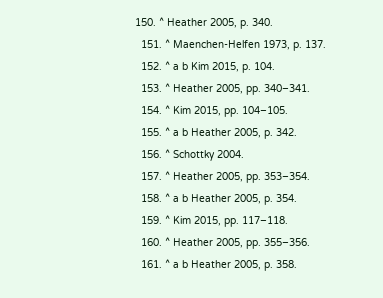150. ^ Heather 2005, p. 340.
  151. ^ Maenchen-Helfen 1973, p. 137.
  152. ^ a b Kim 2015, p. 104.
  153. ^ Heather 2005, pp. 340–341.
  154. ^ Kim 2015, pp. 104–105.
  155. ^ a b Heather 2005, p. 342.
  156. ^ Schottky 2004.
  157. ^ Heather 2005, pp. 353–354.
  158. ^ a b Heather 2005, p. 354.
  159. ^ Kim 2015, pp. 117–118.
  160. ^ Heather 2005, pp. 355–356.
  161. ^ a b Heather 2005, p. 358.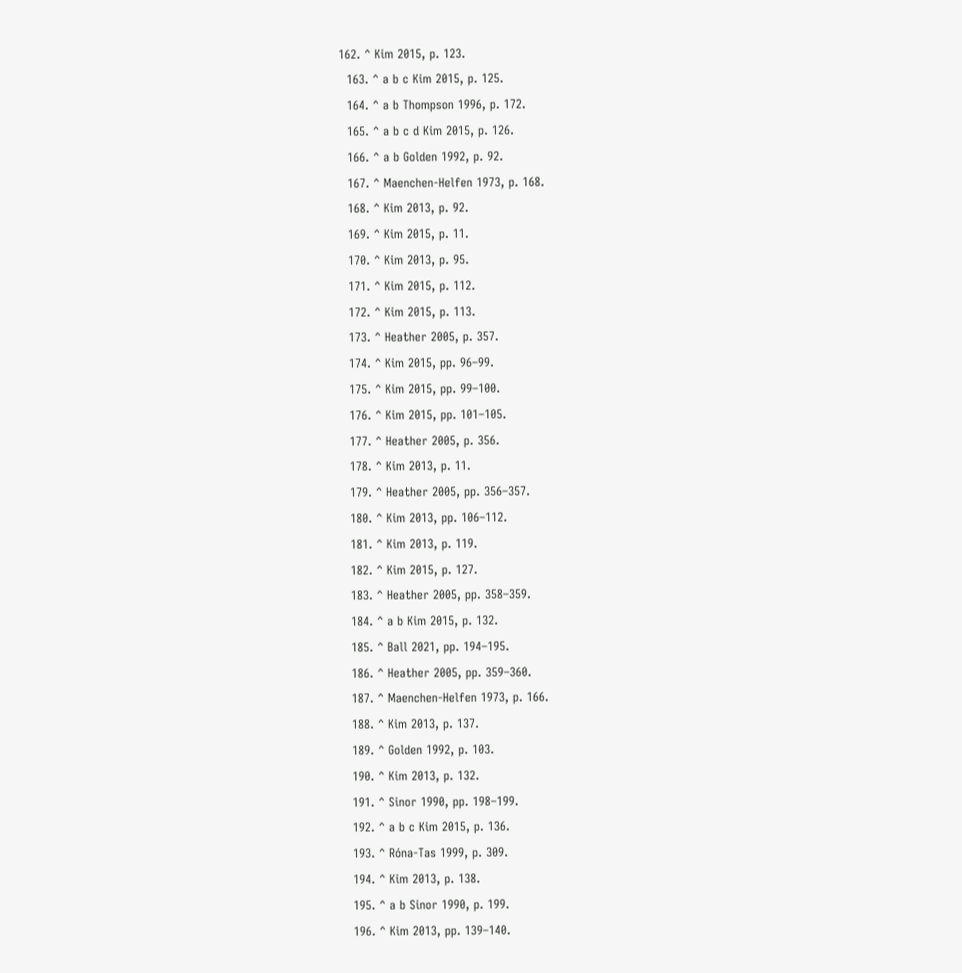162. ^ Kim 2015, p. 123.
  163. ^ a b c Kim 2015, p. 125.
  164. ^ a b Thompson 1996, p. 172.
  165. ^ a b c d Kim 2015, p. 126.
  166. ^ a b Golden 1992, p. 92.
  167. ^ Maenchen-Helfen 1973, p. 168.
  168. ^ Kim 2013, p. 92.
  169. ^ Kim 2015, p. 11.
  170. ^ Kim 2013, p. 95.
  171. ^ Kim 2015, p. 112.
  172. ^ Kim 2015, p. 113.
  173. ^ Heather 2005, p. 357.
  174. ^ Kim 2015, pp. 96–99.
  175. ^ Kim 2015, pp. 99–100.
  176. ^ Kim 2015, pp. 101–105.
  177. ^ Heather 2005, p. 356.
  178. ^ Kim 2013, p. 11.
  179. ^ Heather 2005, pp. 356–357.
  180. ^ Kim 2013, pp. 106–112.
  181. ^ Kim 2013, p. 119.
  182. ^ Kim 2015, p. 127.
  183. ^ Heather 2005, pp. 358–359.
  184. ^ a b Kim 2015, p. 132.
  185. ^ Ball 2021, pp. 194–195.
  186. ^ Heather 2005, pp. 359–360.
  187. ^ Maenchen-Helfen 1973, p. 166.
  188. ^ Kim 2013, p. 137.
  189. ^ Golden 1992, p. 103.
  190. ^ Kim 2013, p. 132.
  191. ^ Sinor 1990, pp. 198–199.
  192. ^ a b c Kim 2015, p. 136.
  193. ^ Róna-Tas 1999, p. 309.
  194. ^ Kim 2013, p. 138.
  195. ^ a b Sinor 1990, p. 199.
  196. ^ Kim 2013, pp. 139–140.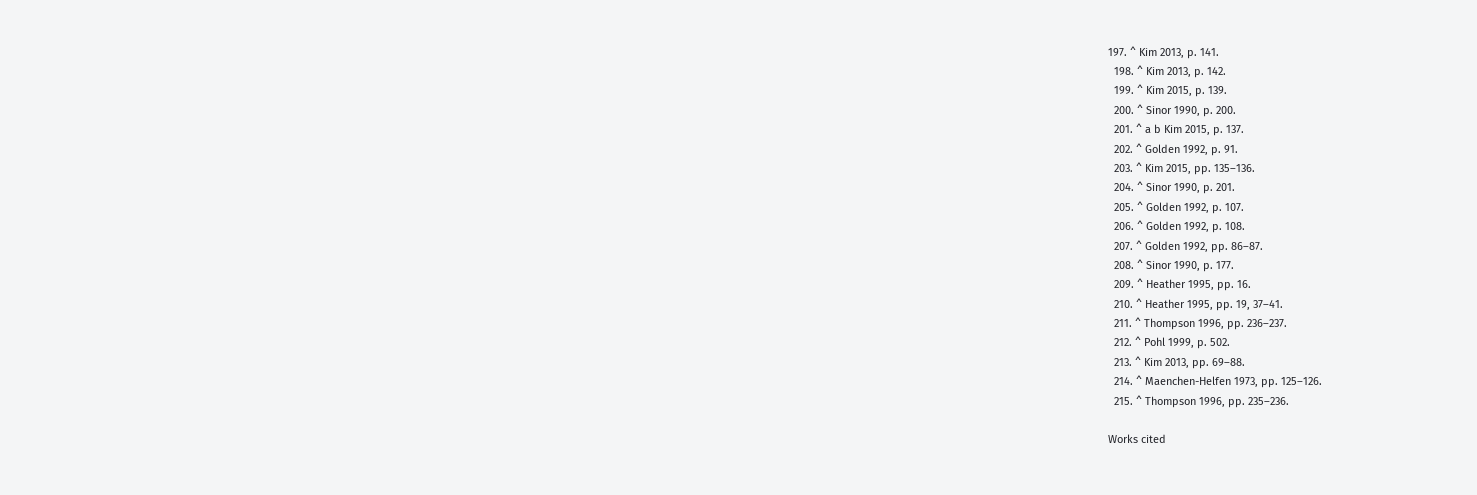197. ^ Kim 2013, p. 141.
  198. ^ Kim 2013, p. 142.
  199. ^ Kim 2015, p. 139.
  200. ^ Sinor 1990, p. 200.
  201. ^ a b Kim 2015, p. 137.
  202. ^ Golden 1992, p. 91.
  203. ^ Kim 2015, pp. 135–136.
  204. ^ Sinor 1990, p. 201.
  205. ^ Golden 1992, p. 107.
  206. ^ Golden 1992, p. 108.
  207. ^ Golden 1992, pp. 86–87.
  208. ^ Sinor 1990, p. 177.
  209. ^ Heather 1995, pp. 16.
  210. ^ Heather 1995, pp. 19, 37–41.
  211. ^ Thompson 1996, pp. 236–237.
  212. ^ Pohl 1999, p. 502.
  213. ^ Kim 2013, pp. 69–88.
  214. ^ Maenchen-Helfen 1973, pp. 125–126.
  215. ^ Thompson 1996, pp. 235–236.

Works cited